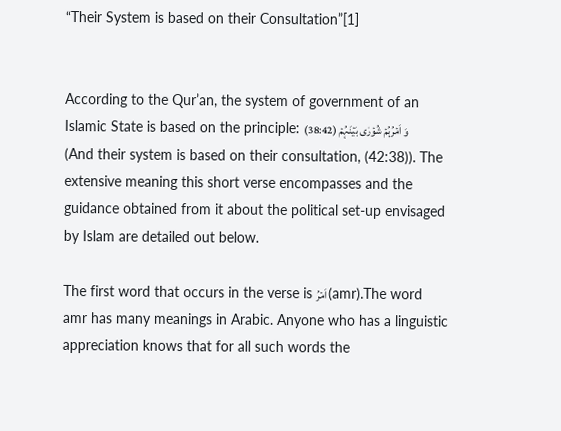“Their System is based on their Consultation”[1]


According to the Qur’an, the system of government of an Islamic State is based on the principle: وَ اَمۡرُہُمۡ شُوۡرٰی بَیۡنَہُمۡ (38:42) (And their system is based on their consultation, (42:38)). The extensive meaning this short verse encompasses and the guidance obtained from it about the political set-up envisaged by Islam are detailed out below.

The first word that occurs in the verse is اَمۡرُ (amr).The word amr has many meanings in Arabic. Anyone who has a linguistic appreciation knows that for all such words the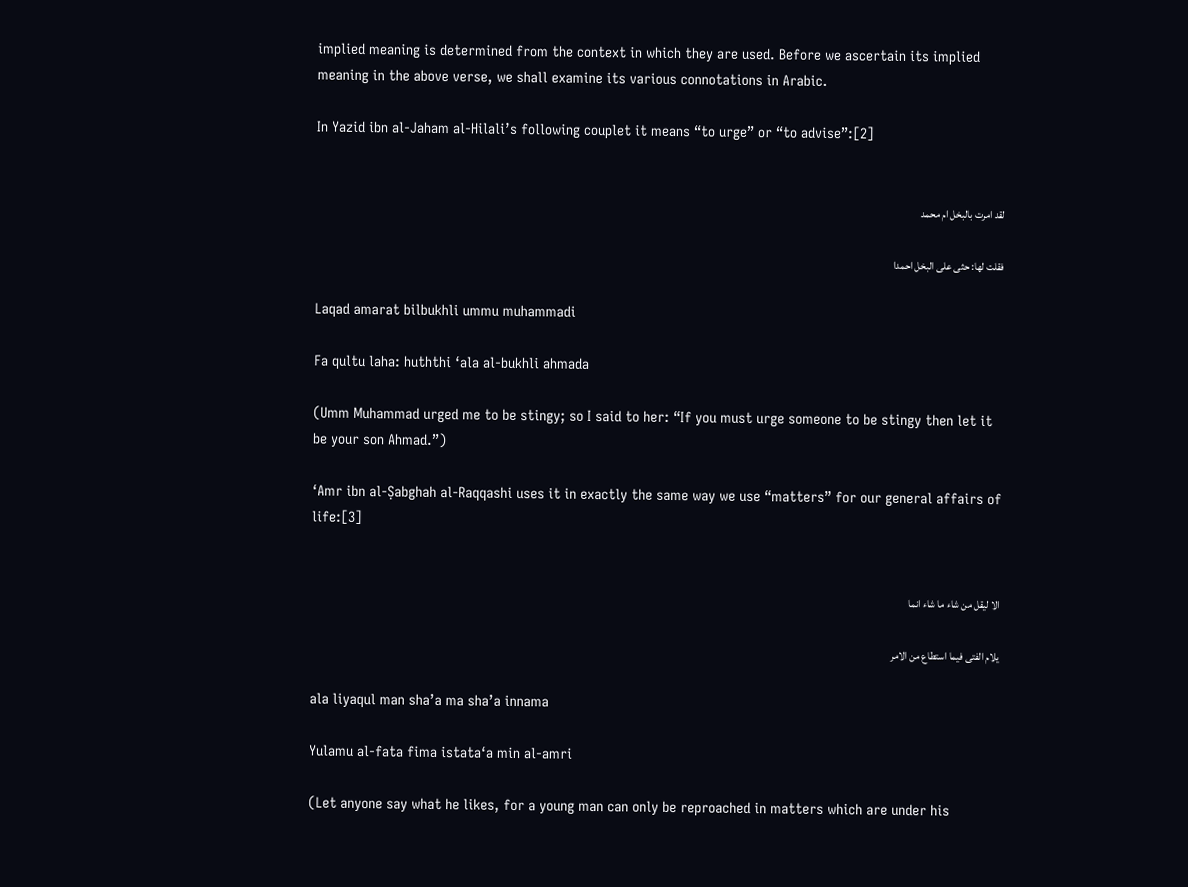implied meaning is determined from the context in which they are used. Before we ascertain its implied meaning in the above verse, we shall examine its various connotations in Arabic.

In Yazid ibn al-Jaham al-Hilali’s following couplet it means “to urge” or “to advise”:[2]


لقد امرت بالبخل ام محمد

فقلت لھا: حثی علی البخل احمدا

Laqad amarat bilbukhli ummu muhammadi

Fa qultu laha: huththi ‘ala al-bukhli ahmada

(Umm Muhammad urged me to be stingy; so I said to her: “If you must urge someone to be stingy then let it be your son Ahmad.”)

‘Amr ibn al-Ṣabghah al-Raqqashi uses it in exactly the same way we use “matters” for our general affairs of life:[3]


الا لیقل من شاء ما شاء انما

یلام الفتی فیما استطاع من الامر

ala liyaqul man sha’a ma sha’a innama

Yulamu al-fata fima istata‘a min al-amri

(Let anyone say what he likes, for a young man can only be reproached in matters which are under his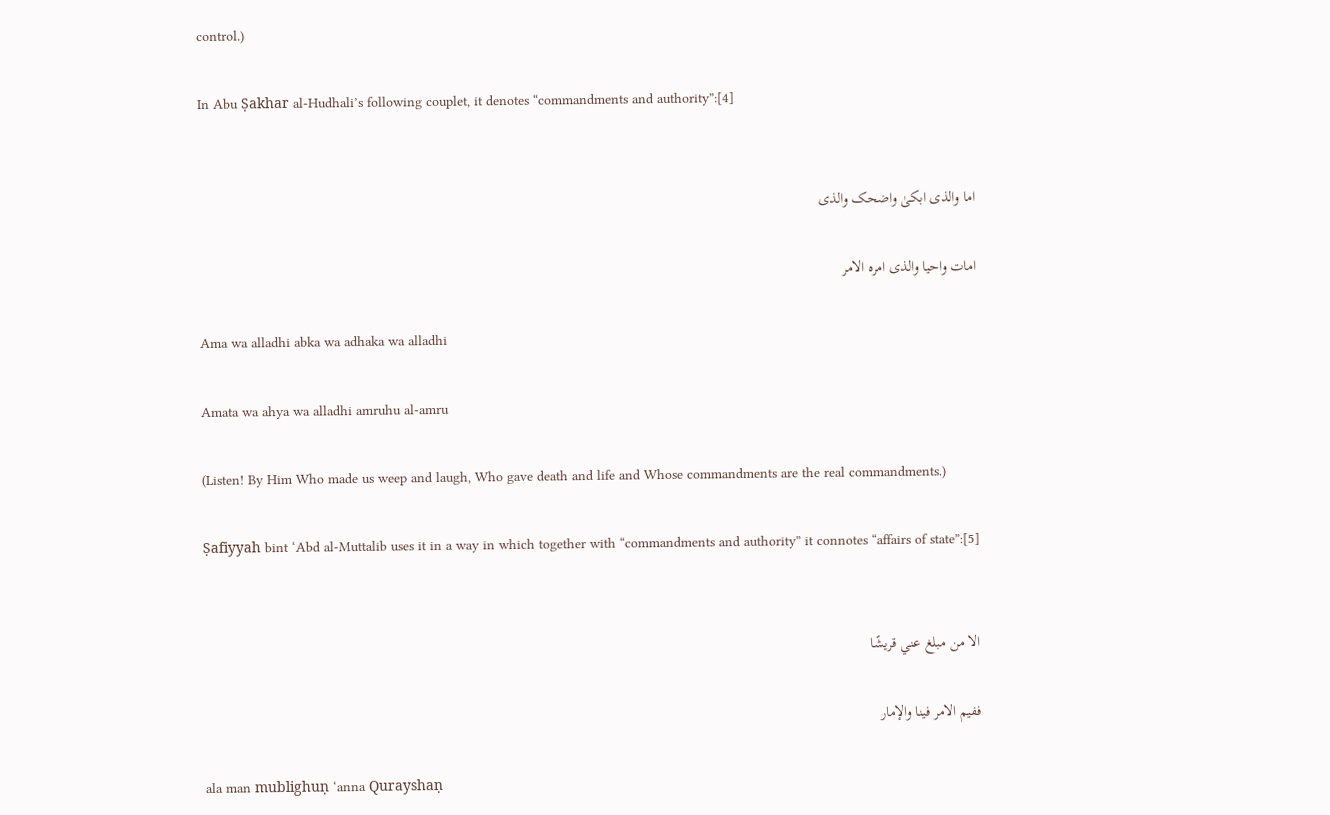control.)

In Abu Ṣakhar al-Hudhali’s following couplet, it denotes “commandments and authority”:[4]


اما والذی ابکیٰ واضحک والذی

امات واحیا والذی امرہ الامر

Ama wa alladhi abka wa adhaka wa alladhi

Amata wa ahya wa alladhi amruhu al-amru

(Listen! By Him Who made us weep and laugh, Who gave death and life and Whose commandments are the real commandments.)

Ṣafiyyah bint ‘Abd al-Muttalib uses it in a way in which together with “commandments and authority” it connotes “affairs of state”:[5]


الا من مبلغ عني قریشًا

ففیم الامر فینا والإمار

ala man mublighuṇ ‘anna Qurayshaṇ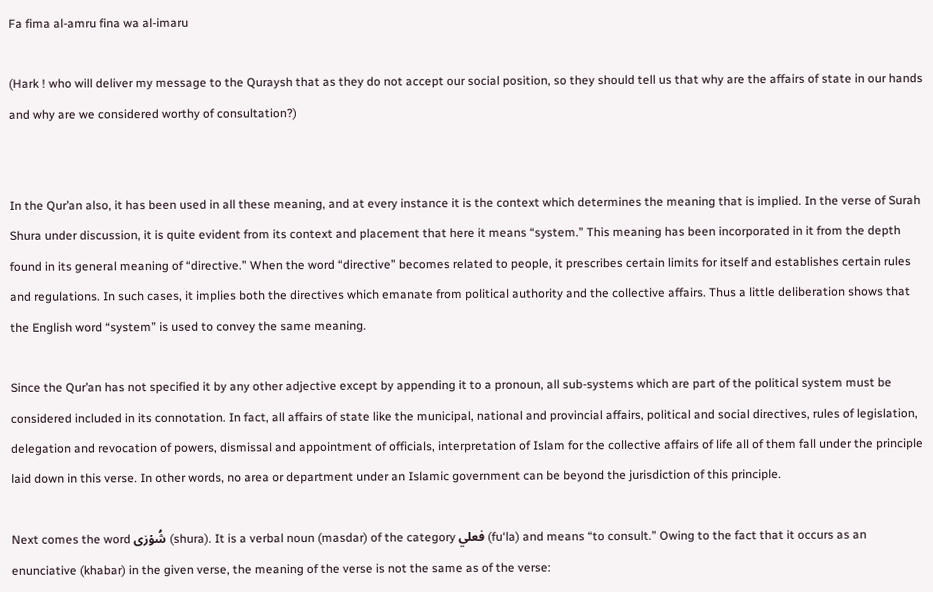Fa fima al-amru fina wa al-imaru

(Hark ! who will deliver my message to the Quraysh that as they do not accept our social position, so they should tell us that why are the affairs of state in our hands and why are we considered worthy of consultation?)


In the Qur’an also, it has been used in all these meaning, and at every instance it is the context which determines the meaning that is implied. In the verse of Surah Shura under discussion, it is quite evident from its context and placement that here it means “system.” This meaning has been incorporated in it from the depth found in its general meaning of “directive.” When the word “directive” becomes related to people, it prescribes certain limits for itself and establishes certain rules and regulations. In such cases, it implies both the directives which emanate from political authority and the collective affairs. Thus a little deliberation shows that the English word “system” is used to convey the same meaning.

Since the Qur’an has not specified it by any other adjective except by appending it to a pronoun, all sub-systems which are part of the political system must be considered included in its connotation. In fact, all affairs of state like the municipal, national and provincial affairs, political and social directives, rules of legislation, delegation and revocation of powers, dismissal and appointment of officials, interpretation of Islam for the collective affairs of life all of them fall under the principle laid down in this verse. In other words, no area or department under an Islamic government can be beyond the jurisdiction of this principle.

Next comes the word شُوۡرٰی (shura). It is a verbal noun (masdar) of the category فعلي (fu‘la) and means “to consult.” Owing to the fact that it occurs as an enunciative (khabar) in the given verse, the meaning of the verse is not the same as of the verse: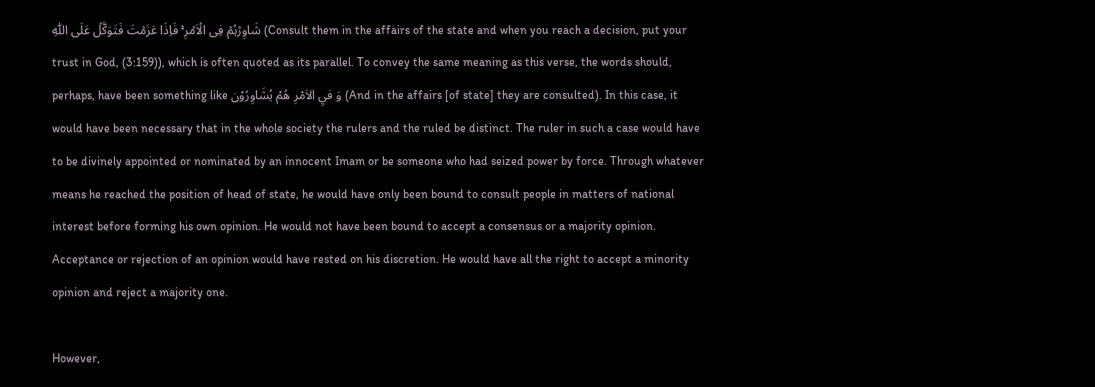شَاوِرۡہُمۡ فِی الۡاَمۡرِ ۚ فَاِذَا عَزَمۡتَ فَتَوَکَّلۡ عَلَی اللّٰہِ (Consult them in the affairs of the state and when you reach a decision, put your trust in God, (3:159)), which is often quoted as its parallel. To convey the same meaning as this verse, the words should, perhaps, have been something like وَ فيِ الاَمْرِ هُمْ يُشَاوِرُوْن (And in the affairs [of state] they are consulted). In this case, it would have been necessary that in the whole society the rulers and the ruled be distinct. The ruler in such a case would have to be divinely appointed or nominated by an innocent Imam or be someone who had seized power by force. Through whatever means he reached the position of head of state, he would have only been bound to consult people in matters of national interest before forming his own opinion. He would not have been bound to accept a consensus or a majority opinion. Acceptance or rejection of an opinion would have rested on his discretion. He would have all the right to accept a minority opinion and reject a majority one.

However,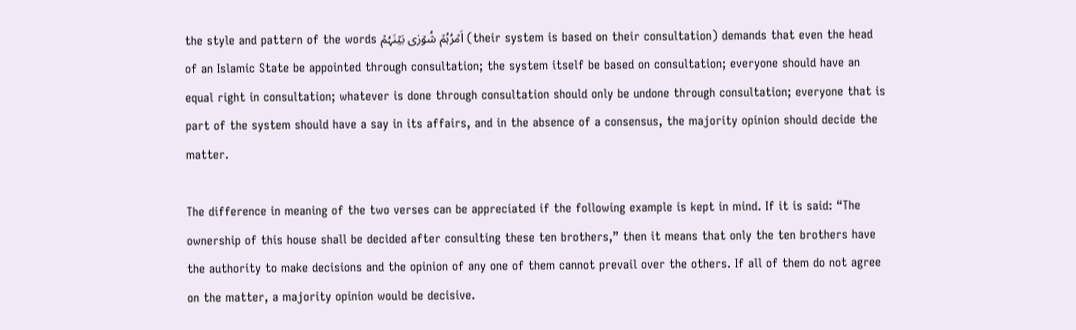the style and pattern of the words اَمۡرُہُمۡ شُوۡرٰی بَیۡنَہُمۡ (their system is based on their consultation) demands that even the head of an Islamic State be appointed through consultation; the system itself be based on consultation; everyone should have an equal right in consultation; whatever is done through consultation should only be undone through consultation; everyone that is part of the system should have a say in its affairs, and in the absence of a consensus, the majority opinion should decide the matter.

The difference in meaning of the two verses can be appreciated if the following example is kept in mind. If it is said: “The ownership of this house shall be decided after consulting these ten brothers,” then it means that only the ten brothers have the authority to make decisions and the opinion of any one of them cannot prevail over the others. If all of them do not agree on the matter, a majority opinion would be decisive.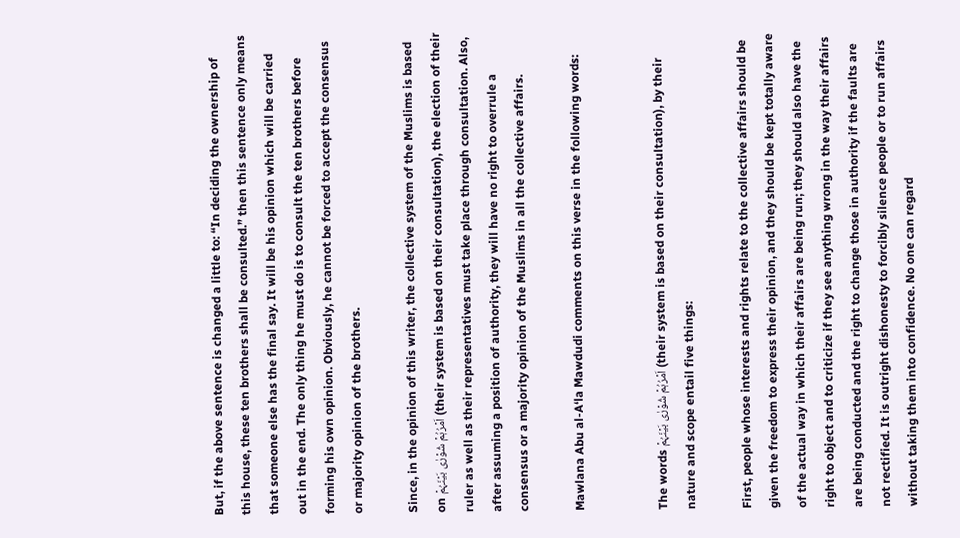But, if the above sentence is changed a little to: “In deciding the ownership of this house, these ten brothers shall be consulted.” then this sentence only means that someone else has the final say. It will be his opinion which will be carried out in the end. The only thing he must do is to consult the ten brothers before forming his own opinion. Obviously, he cannot be forced to accept the consensus or majority opinion of the brothers.

Since, in the opinion of this writer, the collective system of the Muslims is based on اَمۡرُہُمۡ شُوۡرٰی بَیۡنَہُمۡ (their system is based on their consultation), the election of their ruler as well as their representatives must take place through consultation. Also, after assuming a position of authority, they will have no right to overrule a consensus or a majority opinion of the Muslims in all the collective affairs.

Mawlana Abu al-A‘la Mawdudi comments on this verse in the following words:


The words اَمۡرُہُمۡ شُوۡرٰی بَیۡنَہُمۡ (their system is based on their consultation), by their nature and scope entail five things:

First, people whose interests and rights relate to the collective affairs should be given the freedom to express their opinion, and they should be kept totally aware of the actual way in which their affairs are being run; they should also have the right to object and to criticize if they see anything wrong in the way their affairs are being conducted and the right to change those in authority if the faults are not rectified. It is outright dishonesty to forcibly silence people or to run affairs without taking them into confidence. No one can regard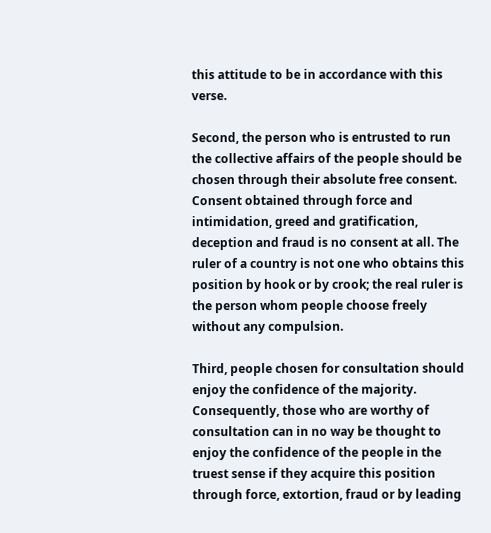this attitude to be in accordance with this verse.

Second, the person who is entrusted to run the collective affairs of the people should be chosen through their absolute free consent. Consent obtained through force and intimidation, greed and gratification, deception and fraud is no consent at all. The ruler of a country is not one who obtains this position by hook or by crook; the real ruler is the person whom people choose freely without any compulsion.

Third, people chosen for consultation should enjoy the confidence of the majority. Consequently, those who are worthy of consultation can in no way be thought to enjoy the confidence of the people in the truest sense if they acquire this position through force, extortion, fraud or by leading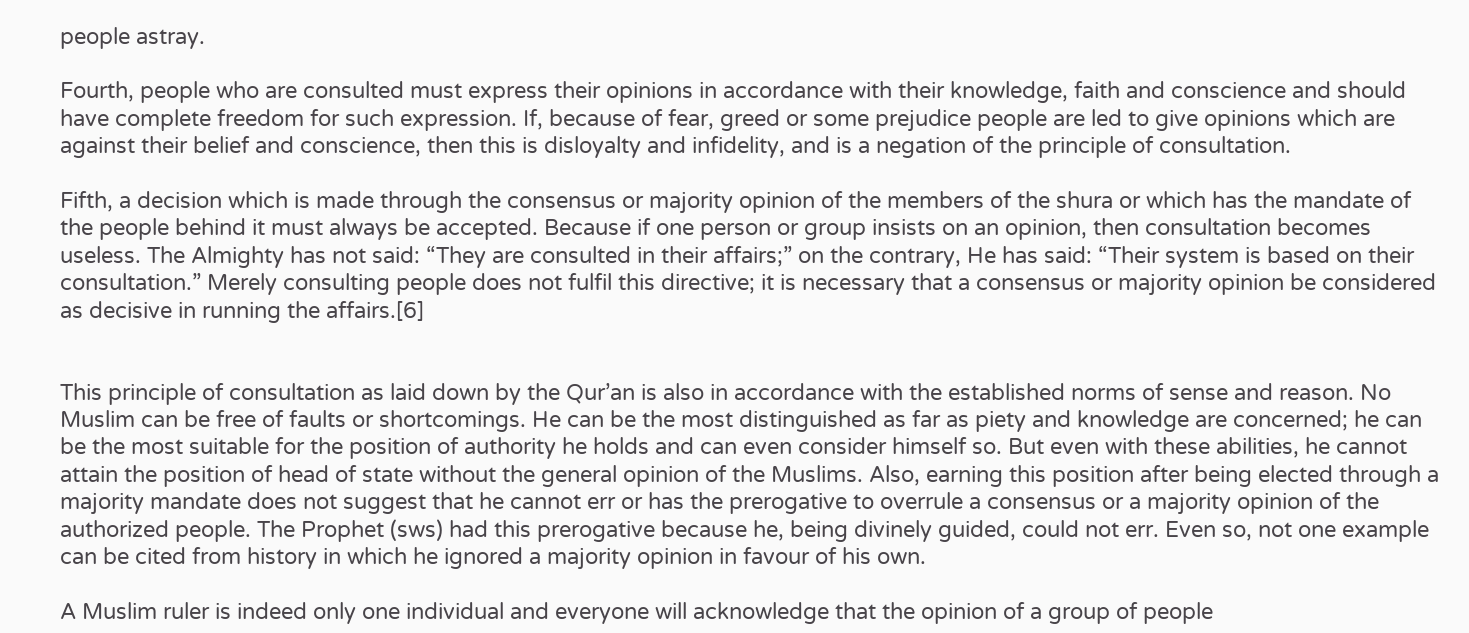people astray.

Fourth, people who are consulted must express their opinions in accordance with their knowledge, faith and conscience and should have complete freedom for such expression. If, because of fear, greed or some prejudice people are led to give opinions which are against their belief and conscience, then this is disloyalty and infidelity, and is a negation of the principle of consultation.

Fifth, a decision which is made through the consensus or majority opinion of the members of the shura or which has the mandate of the people behind it must always be accepted. Because if one person or group insists on an opinion, then consultation becomes useless. The Almighty has not said: “They are consulted in their affairs;” on the contrary, He has said: “Their system is based on their consultation.” Merely consulting people does not fulfil this directive; it is necessary that a consensus or majority opinion be considered as decisive in running the affairs.[6]


This principle of consultation as laid down by the Qur’an is also in accordance with the established norms of sense and reason. No Muslim can be free of faults or shortcomings. He can be the most distinguished as far as piety and knowledge are concerned; he can be the most suitable for the position of authority he holds and can even consider himself so. But even with these abilities, he cannot attain the position of head of state without the general opinion of the Muslims. Also, earning this position after being elected through a majority mandate does not suggest that he cannot err or has the prerogative to overrule a consensus or a majority opinion of the authorized people. The Prophet (sws) had this prerogative because he, being divinely guided, could not err. Even so, not one example can be cited from history in which he ignored a majority opinion in favour of his own.

A Muslim ruler is indeed only one individual and everyone will acknowledge that the opinion of a group of people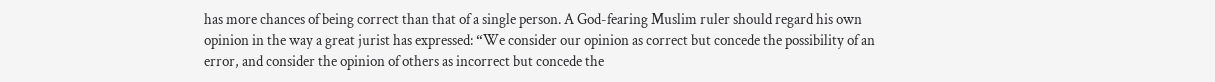has more chances of being correct than that of a single person. A God-fearing Muslim ruler should regard his own opinion in the way a great jurist has expressed: “We consider our opinion as correct but concede the possibility of an error, and consider the opinion of others as incorrect but concede the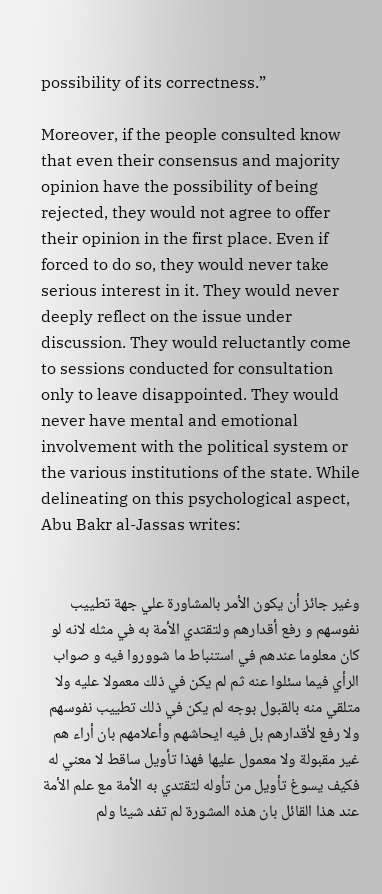possibility of its correctness.”

Moreover, if the people consulted know that even their consensus and majority opinion have the possibility of being rejected, they would not agree to offer their opinion in the first place. Even if forced to do so, they would never take serious interest in it. They would never deeply reflect on the issue under discussion. They would reluctantly come to sessions conducted for consultation only to leave disappointed. They would never have mental and emotional involvement with the political system or the various institutions of the state. While delineating on this psychological aspect, Abu Bakr al-Jassas writes:


وغير جائز أن يكون الأمر بالمشاورة علي جهة تطييب نفوسهم و رفع أقدارهم ولتقتدي الأمة به في مثله لانه لو كان معلوما عندهم في استنباط ما شووروا فيه و صواب الرأي فيما سئلوا عنه ثم لم يكن في ذلك معمولا عليه ولا متلقي منه بالقبول بوجه لم يكن في ذلك تطييب نفوسهم ولا رفع لأقدارهم بل فيه ايحاشهم وأعلامهم بان أراء هم غير مقبولة ولا معمول عليها فهذا تأويل ساقط لا معني له فكيف يسوغ تأويل من تأوله لتقتدي به الأمة مع علم الأمة عند هذا القائل بان هذه المشورة لم تفد شيئا ولم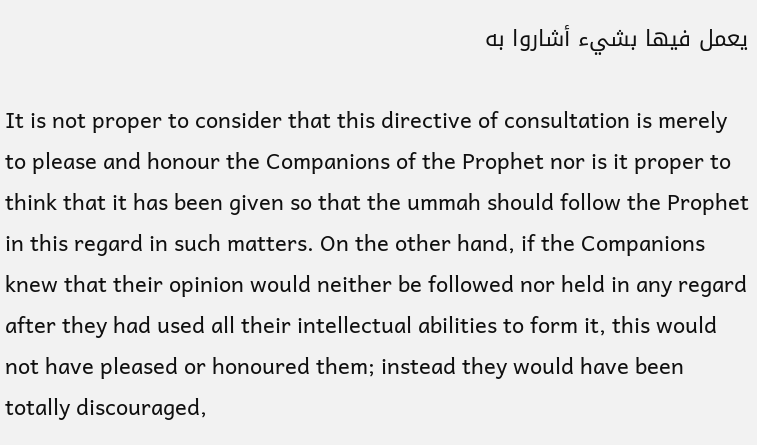يعمل فيها بشيء أشاروا به

It is not proper to consider that this directive of consultation is merely to please and honour the Companions of the Prophet nor is it proper to think that it has been given so that the ummah should follow the Prophet in this regard in such matters. On the other hand, if the Companions knew that their opinion would neither be followed nor held in any regard after they had used all their intellectual abilities to form it, this would not have pleased or honoured them; instead they would have been totally discouraged,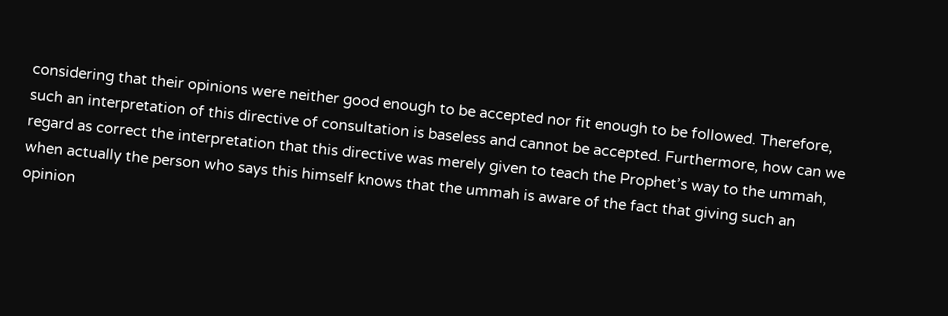considering that their opinions were neither good enough to be accepted nor fit enough to be followed. Therefore, such an interpretation of this directive of consultation is baseless and cannot be accepted. Furthermore, how can we regard as correct the interpretation that this directive was merely given to teach the Prophet’s way to the ummah, when actually the person who says this himself knows that the ummah is aware of the fact that giving such an opinion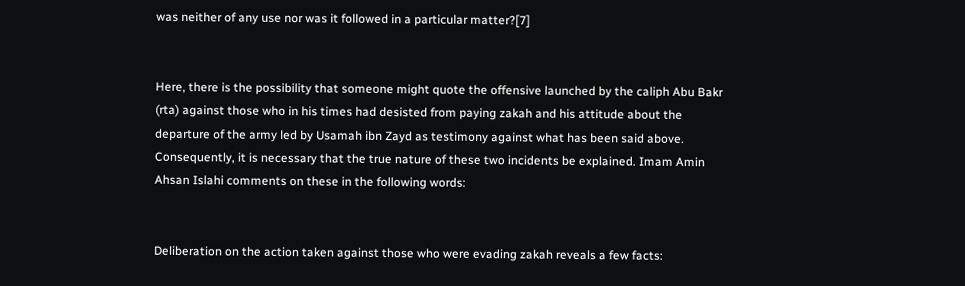was neither of any use nor was it followed in a particular matter?[7]


Here, there is the possibility that someone might quote the offensive launched by the caliph Abu Bakr (rta) against those who in his times had desisted from paying zakah and his attitude about the departure of the army led by Usamah ibn Zayd as testimony against what has been said above. Consequently, it is necessary that the true nature of these two incidents be explained. Imam Amin Ahsan Islahi comments on these in the following words:


Deliberation on the action taken against those who were evading zakah reveals a few facts: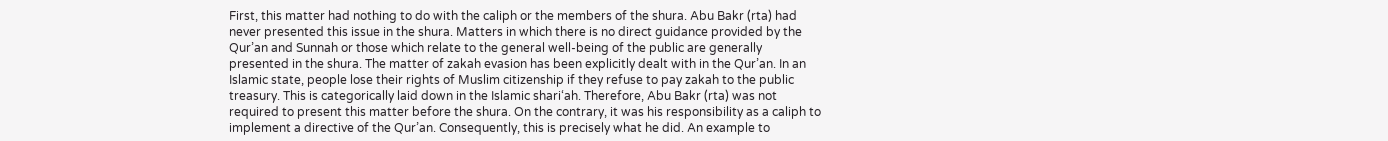First, this matter had nothing to do with the caliph or the members of the shura. Abu Bakr (rta) had never presented this issue in the shura. Matters in which there is no direct guidance provided by the Qur’an and Sunnah or those which relate to the general well-being of the public are generally presented in the shura. The matter of zakah evasion has been explicitly dealt with in the Qur’an. In an Islamic state, people lose their rights of Muslim citizenship if they refuse to pay zakah to the public treasury. This is categorically laid down in the Islamic shari‘ah. Therefore, Abu Bakr (rta) was not required to present this matter before the shura. On the contrary, it was his responsibility as a caliph to implement a directive of the Qur’an. Consequently, this is precisely what he did. An example to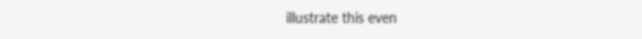illustrate this even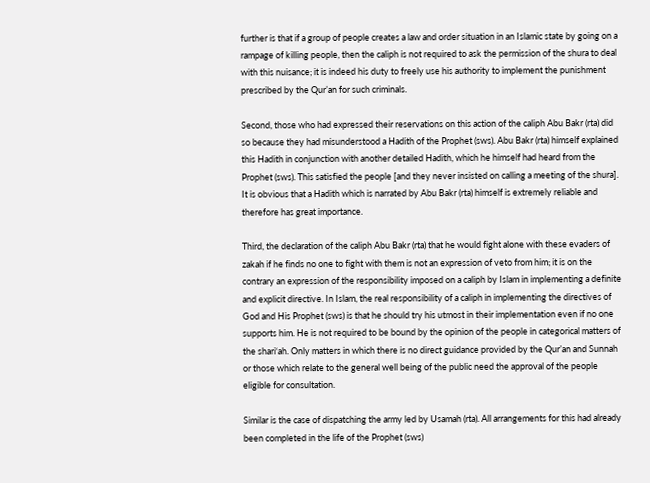further is that if a group of people creates a law and order situation in an Islamic state by going on a rampage of killing people, then the caliph is not required to ask the permission of the shura to deal with this nuisance; it is indeed his duty to freely use his authority to implement the punishment prescribed by the Qur’an for such criminals.

Second, those who had expressed their reservations on this action of the caliph Abu Bakr (rta) did so because they had misunderstood a Hadith of the Prophet (sws). Abu Bakr (rta) himself explained this Hadith in conjunction with another detailed Hadith, which he himself had heard from the Prophet (sws). This satisfied the people [and they never insisted on calling a meeting of the shura]. It is obvious that a Hadith which is narrated by Abu Bakr (rta) himself is extremely reliable and therefore has great importance.

Third, the declaration of the caliph Abu Bakr (rta) that he would fight alone with these evaders of zakah if he finds no one to fight with them is not an expression of veto from him; it is on the contrary an expression of the responsibility imposed on a caliph by Islam in implementing a definite and explicit directive. In Islam, the real responsibility of a caliph in implementing the directives of God and His Prophet (sws) is that he should try his utmost in their implementation even if no one supports him. He is not required to be bound by the opinion of the people in categorical matters of the shari‘ah. Only matters in which there is no direct guidance provided by the Qur’an and Sunnah or those which relate to the general well being of the public need the approval of the people eligible for consultation.

Similar is the case of dispatching the army led by Usamah (rta). All arrangements for this had already been completed in the life of the Prophet (sws)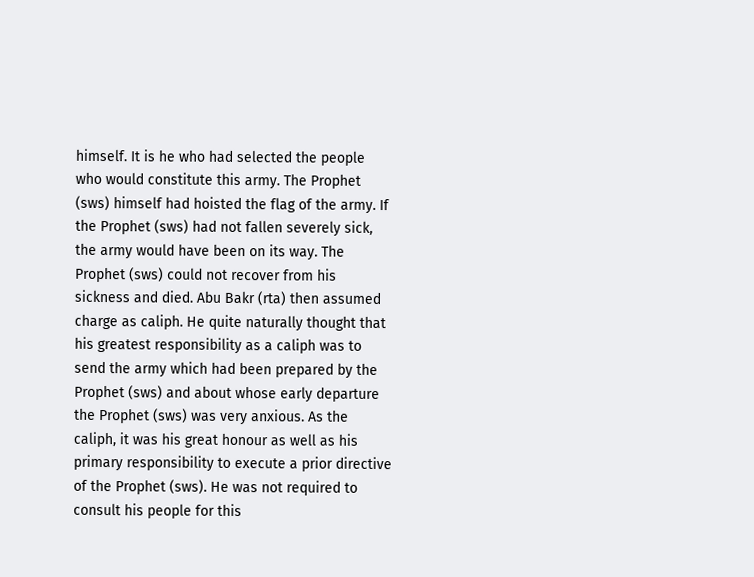himself. It is he who had selected the people who would constitute this army. The Prophet (sws) himself had hoisted the flag of the army. If the Prophet (sws) had not fallen severely sick, the army would have been on its way. The Prophet (sws) could not recover from his sickness and died. Abu Bakr (rta) then assumed charge as caliph. He quite naturally thought that his greatest responsibility as a caliph was to send the army which had been prepared by the Prophet (sws) and about whose early departure the Prophet (sws) was very anxious. As the caliph, it was his great honour as well as his primary responsibility to execute a prior directive of the Prophet (sws). He was not required to consult his people for this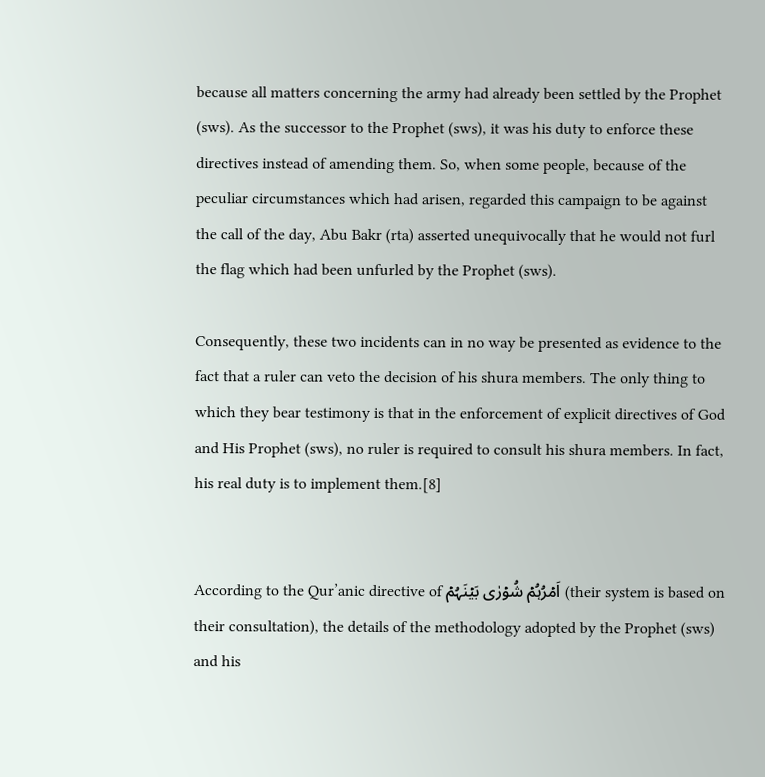because all matters concerning the army had already been settled by the Prophet (sws). As the successor to the Prophet (sws), it was his duty to enforce these directives instead of amending them. So, when some people, because of the peculiar circumstances which had arisen, regarded this campaign to be against the call of the day, Abu Bakr (rta) asserted unequivocally that he would not furl the flag which had been unfurled by the Prophet (sws).

Consequently, these two incidents can in no way be presented as evidence to the fact that a ruler can veto the decision of his shura members. The only thing to which they bear testimony is that in the enforcement of explicit directives of God and His Prophet (sws), no ruler is required to consult his shura members. In fact, his real duty is to implement them.[8]


According to the Qur’anic directive of اَمۡرُہُمۡ شُوۡرٰی بَیۡنَہُمۡ (their system is based on their consultation), the details of the methodology adopted by the Prophet (sws) and his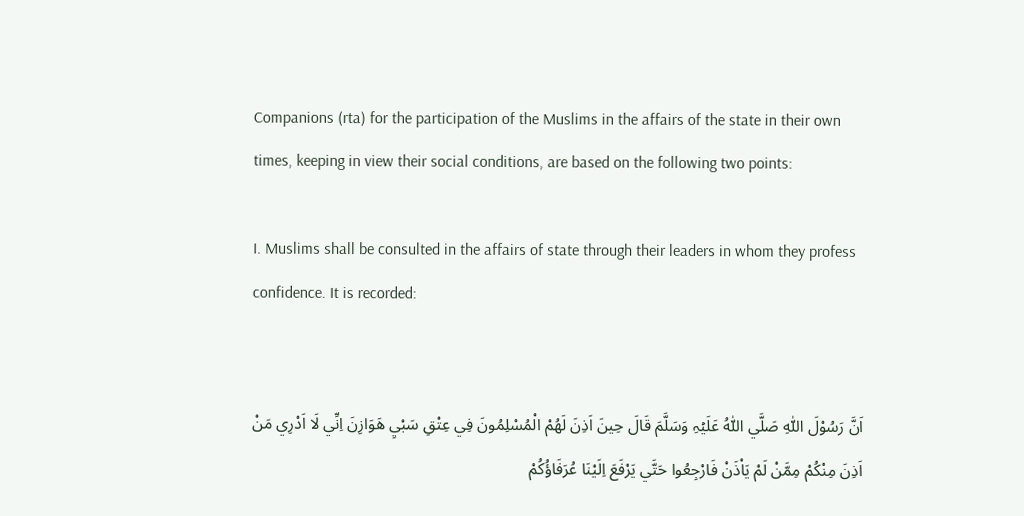Companions (rta) for the participation of the Muslims in the affairs of the state in their own times, keeping in view their social conditions, are based on the following two points:

I. Muslims shall be consulted in the affairs of state through their leaders in whom they profess confidence. It is recorded:


اَنَّ رَسُوْلَ اللّٰہِ صَلَّي اللّٰہُ عَلَیۡہِ وَسَلَّمَ قَالَ حِينَ اَذِنَ لَهُمْ الْمُسْلِمُونَ فِي عِتْقِ سَبْيِ هَوَازِنَ اِنِّي لَا اَدْرِي مَنْ اَذِنَ مِنْكُمْ مِمَّنْ لَمْ يَاْذَنْ فَارْجِعُوا حَتَّي يَرْفَعَ اِلَيْنَا عُرَفَاؤُكُمْ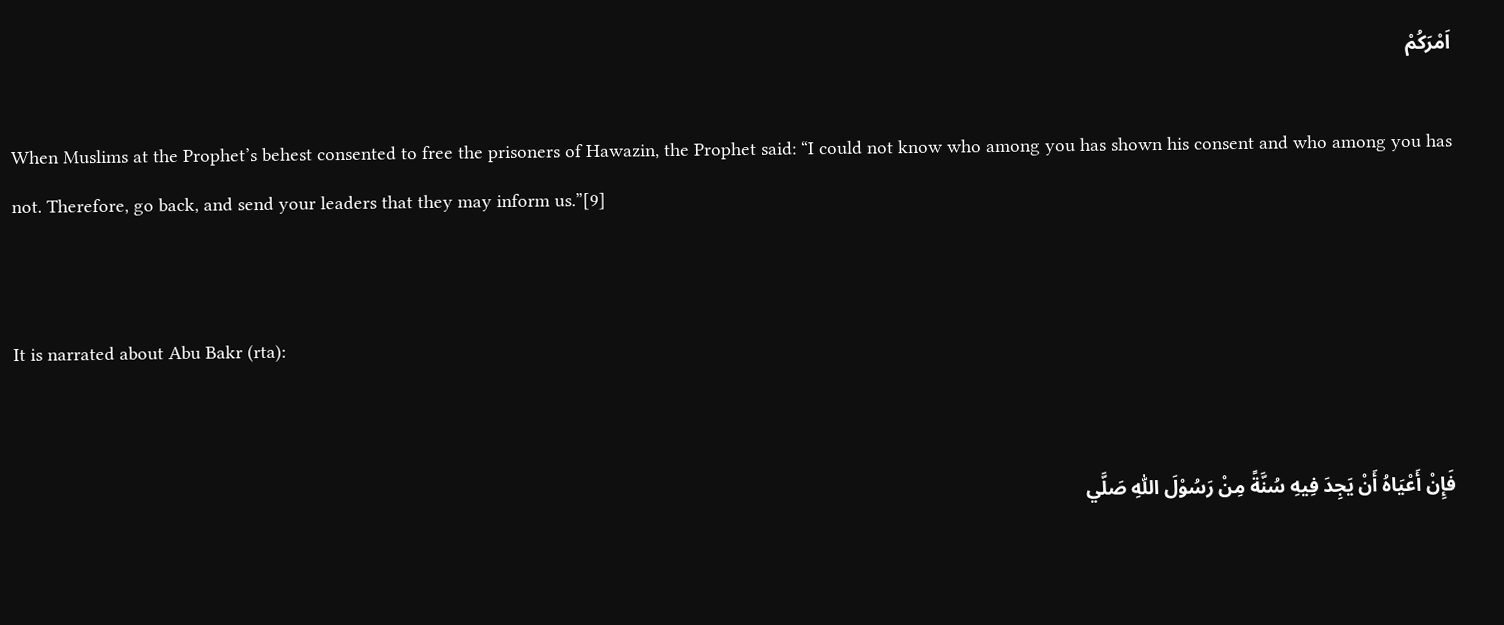اَمْرَكُمْ

When Muslims at the Prophet’s behest consented to free the prisoners of Hawazin, the Prophet said: “I could not know who among you has shown his consent and who among you has not. Therefore, go back, and send your leaders that they may inform us.”[9]


It is narrated about Abu Bakr (rta):


فَإِنْ أَعْيَاهُ أَنْ يَجِدَ فِيهِ سُنَّةً مِنْ رَسُوْلَ اللّٰہِ صَلَّي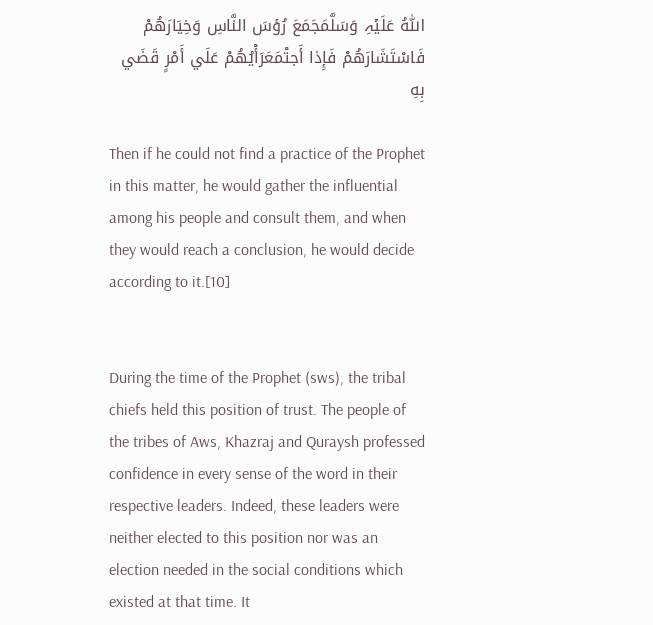اللّٰہُ عَلَیۡہِ وَسَلَّمَجَمَعَ رُؤسَ النَّاسِ وَخِيَارَهُمْ فَاسْتَشَارَهُمْ فَإِذا أَجتْمَعَرَأْيُهُمْ عَلَي أَمْرٍ قَضَي بِهِ

Then if he could not find a practice of the Prophet in this matter, he would gather the influential among his people and consult them, and when they would reach a conclusion, he would decide according to it.[10]


During the time of the Prophet (sws), the tribal chiefs held this position of trust. The people of the tribes of Aws, Khazraj and Quraysh professed confidence in every sense of the word in their respective leaders. Indeed, these leaders were neither elected to this position nor was an election needed in the social conditions which existed at that time. It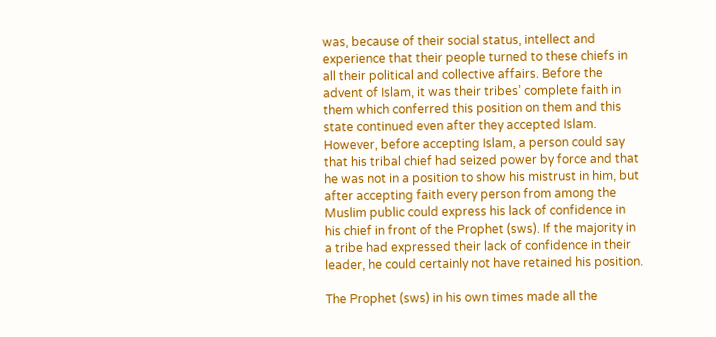was, because of their social status, intellect and experience that their people turned to these chiefs in all their political and collective affairs. Before the advent of Islam, it was their tribes’ complete faith in them which conferred this position on them and this state continued even after they accepted Islam. However, before accepting Islam, a person could say that his tribal chief had seized power by force and that he was not in a position to show his mistrust in him, but after accepting faith every person from among the Muslim public could express his lack of confidence in his chief in front of the Prophet (sws). If the majority in a tribe had expressed their lack of confidence in their leader, he could certainly not have retained his position.

The Prophet (sws) in his own times made all the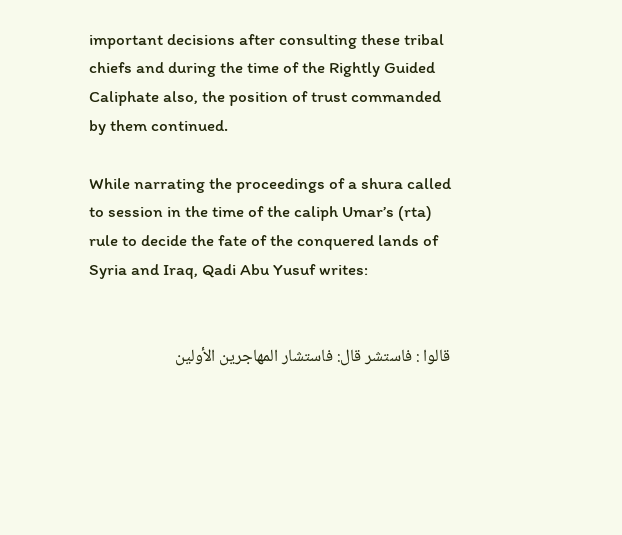important decisions after consulting these tribal chiefs and during the time of the Rightly Guided Caliphate also, the position of trust commanded by them continued.

While narrating the proceedings of a shura called to session in the time of the caliph Umar’s (rta) rule to decide the fate of the conquered lands of Syria and Iraq, Qadi Abu Yusuf writes:


قالوا : فاستشر قال: فاستشار المهاجرين الأولين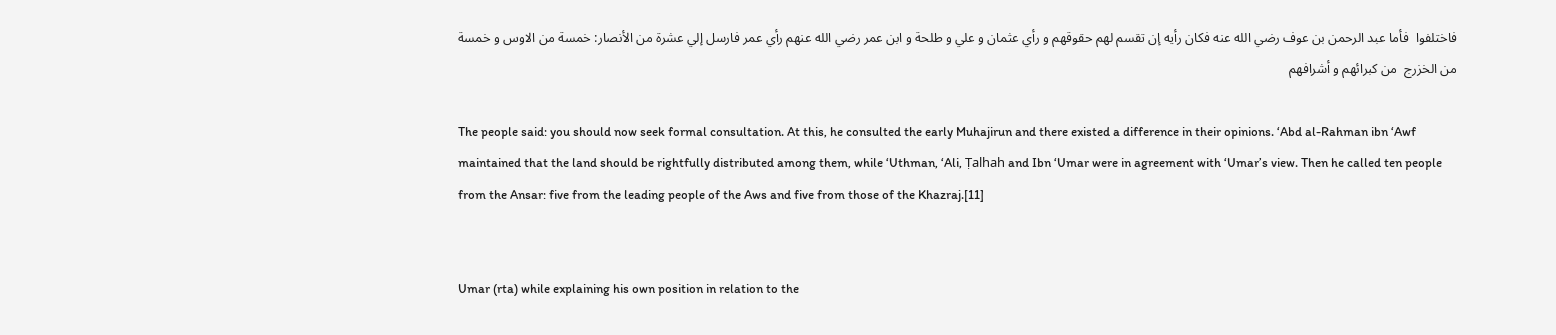فاختلفوا  فأما عبد الرحمن بن عوف رضي الله عنه فكان رأيه إن تقسم لهم حقوقهم و رأي عثمان و علي و طلحة و ابن عمر رضي الله عنهم رأي عمر فارسل إلي عشرة من الأنصار: خمسة من الاوس و خمسة من الخزرج  من كبرائهم و أشرافهم

The people said: you should now seek formal consultation. At this, he consulted the early Muhajirun and there existed a difference in their opinions. ‘Abd al-Rahman ibn ‘Awf maintained that the land should be rightfully distributed among them, while ‘Uthman, ‘Ali, Ṭalhah and Ibn ‘Umar were in agreement with ‘Umar’s view. Then he called ten people from the Ansar: five from the leading people of the Aws and five from those of the Khazraj.[11]


Umar (rta) while explaining his own position in relation to the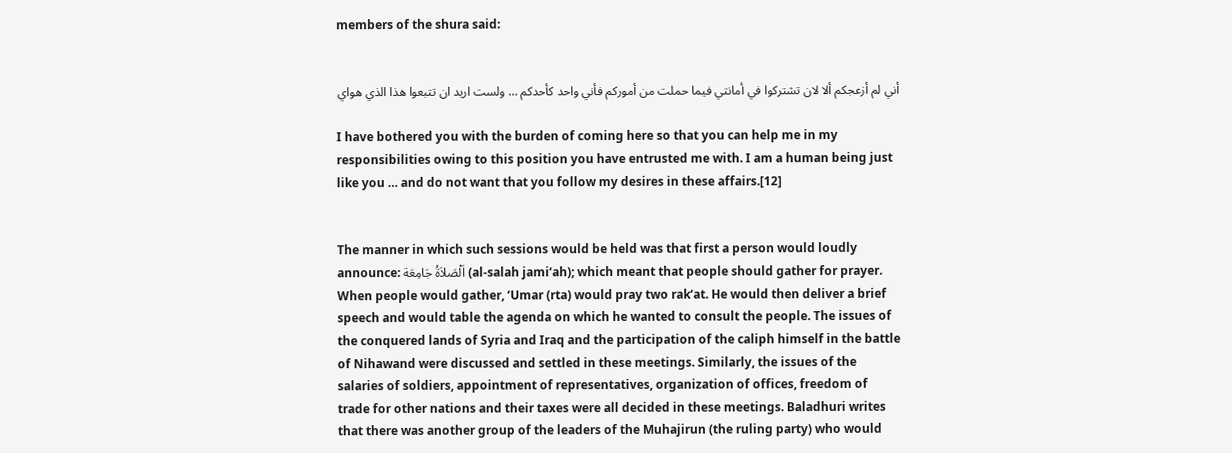members of the shura said:


أني لم أزعجكم ألا لان تشتركوا في أمانتي فيما حملت من أموركم فأني واحد كأحدكم … ولست اريد ان تتبعوا هذا الذي هواي

I have bothered you with the burden of coming here so that you can help me in my responsibilities owing to this position you have entrusted me with. I am a human being just like you … and do not want that you follow my desires in these affairs.[12]


The manner in which such sessions would be held was that first a person would loudly announce: اَلْصَلاَةُ جَامِعَة (al-salah jami‘ah); which meant that people should gather for prayer. When people would gather, ‘Umar (rta) would pray two rak‘at. He would then deliver a brief speech and would table the agenda on which he wanted to consult the people. The issues of the conquered lands of Syria and Iraq and the participation of the caliph himself in the battle of Nihawand were discussed and settled in these meetings. Similarly, the issues of the salaries of soldiers, appointment of representatives, organization of offices, freedom of trade for other nations and their taxes were all decided in these meetings. Baladhuri writes that there was another group of the leaders of the Muhajirun (the ruling party) who would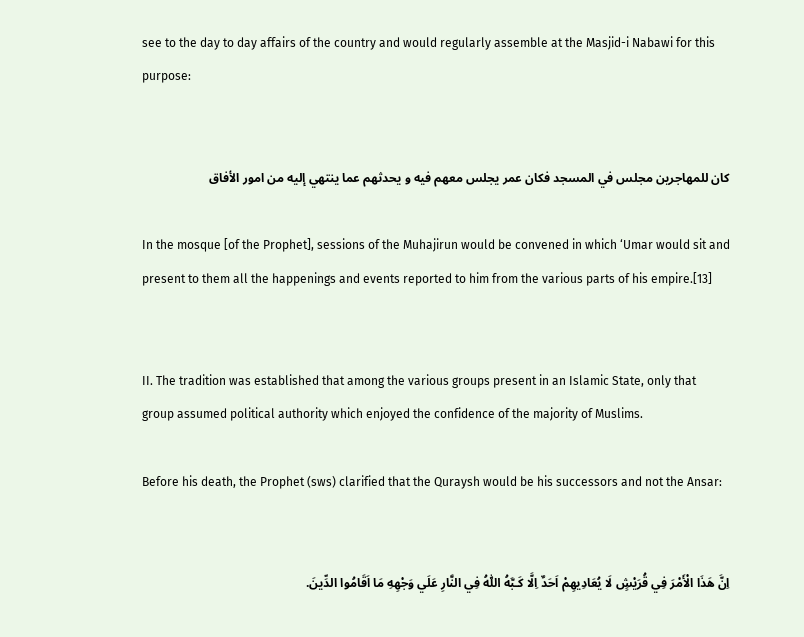see to the day to day affairs of the country and would regularly assemble at the Masjid-i Nabawi for this purpose:


كان للمهاجرين مجلس في المسجد فكان عمر يجلس معهم فيه و يحدثهم عما ينتهي إليه من امور الأفاق

In the mosque [of the Prophet], sessions of the Muhajirun would be convened in which ‘Umar would sit and present to them all the happenings and events reported to him from the various parts of his empire.[13]


II. The tradition was established that among the various groups present in an Islamic State, only that group assumed political authority which enjoyed the confidence of the majority of Muslims.

Before his death, the Prophet (sws) clarified that the Quraysh would be his successors and not the Ansar:


اِنَّ هَذَا الْأَمْرَ فِي قُرَيْشٍ لَا يُعَادِيهِمْ اَحَدٌ اِلَّا كَـبَّهُ اللّٰہُ فِي النَّارِ عَلَي وَجْهِهِ مَا اَقَامُوا الدِّينَ.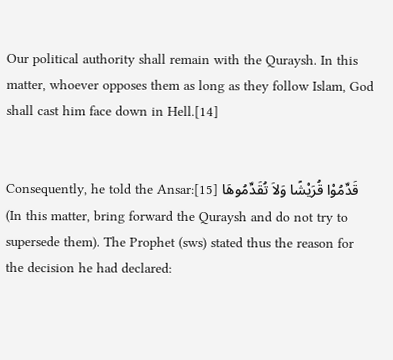Our political authority shall remain with the Quraysh. In this matter, whoever opposes them as long as they follow Islam, God shall cast him face down in Hell.[14]


Consequently, he told the Ansar:[15] قَدِّمُوْا قُرَيْشًا وَلاَ تُقَدِّمُوهَا (In this matter, bring forward the Quraysh and do not try to supersede them). The Prophet (sws) stated thus the reason for the decision he had declared: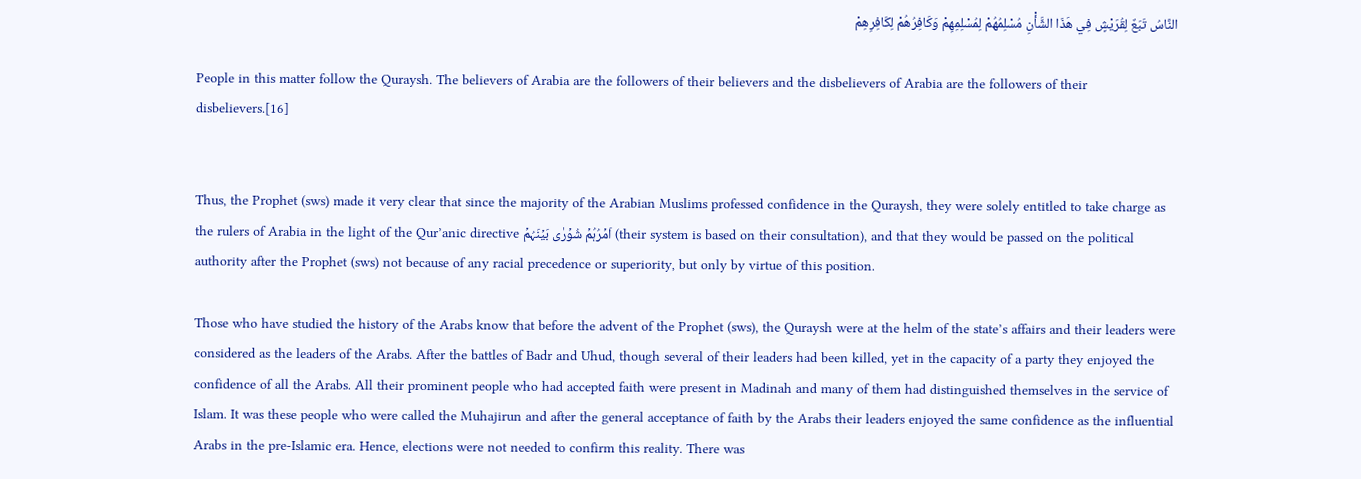النَّاسُ تَبَعٌ لِقُرَيْشٍ فِي هَذَا الشَّأْنِ مُسْلِمُهُمْ لِمُسْلِمِهِمْ وَكَافِرُهُمْ لِكَافِرِهِمْ

People in this matter follow the Quraysh. The believers of Arabia are the followers of their believers and the disbelievers of Arabia are the followers of their disbelievers.[16]


Thus, the Prophet (sws) made it very clear that since the majority of the Arabian Muslims professed confidence in the Quraysh, they were solely entitled to take charge as the rulers of Arabia in the light of the Qur’anic directive اَمۡرُہُمۡ شُوۡرٰی بَیۡنَہُمۡ (their system is based on their consultation), and that they would be passed on the political authority after the Prophet (sws) not because of any racial precedence or superiority, but only by virtue of this position.

Those who have studied the history of the Arabs know that before the advent of the Prophet (sws), the Quraysh were at the helm of the state’s affairs and their leaders were considered as the leaders of the Arabs. After the battles of Badr and Uhud, though several of their leaders had been killed, yet in the capacity of a party they enjoyed the confidence of all the Arabs. All their prominent people who had accepted faith were present in Madinah and many of them had distinguished themselves in the service of Islam. It was these people who were called the Muhajirun and after the general acceptance of faith by the Arabs their leaders enjoyed the same confidence as the influential Arabs in the pre-Islamic era. Hence, elections were not needed to confirm this reality. There was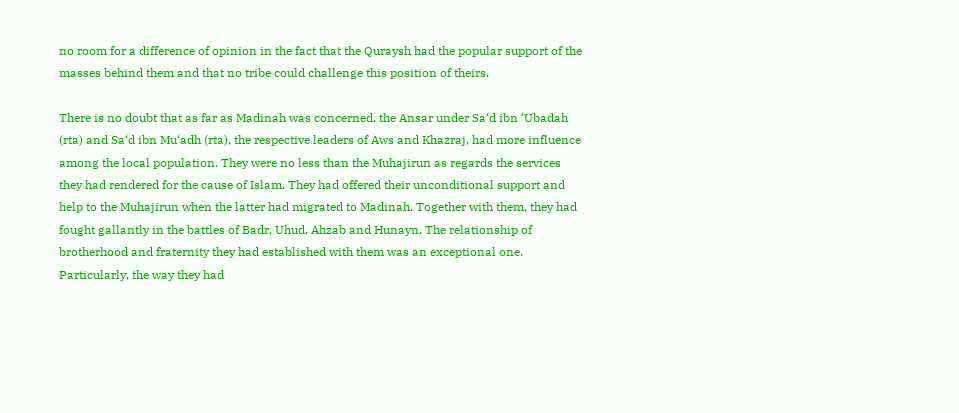no room for a difference of opinion in the fact that the Quraysh had the popular support of the masses behind them and that no tribe could challenge this position of theirs.

There is no doubt that as far as Madinah was concerned, the Ansar under Sa‘d ibn ‘Ubadah (rta) and Sa‘d ibn Mu‘adh (rta), the respective leaders of Aws and Khazraj, had more influence among the local population. They were no less than the Muhajirun as regards the services they had rendered for the cause of Islam. They had offered their unconditional support and help to the Muhajirun when the latter had migrated to Madinah. Together with them, they had fought gallantly in the battles of Badr, Uhud, Ahzab and Hunayn. The relationship of brotherhood and fraternity they had established with them was an exceptional one. Particularly, the way they had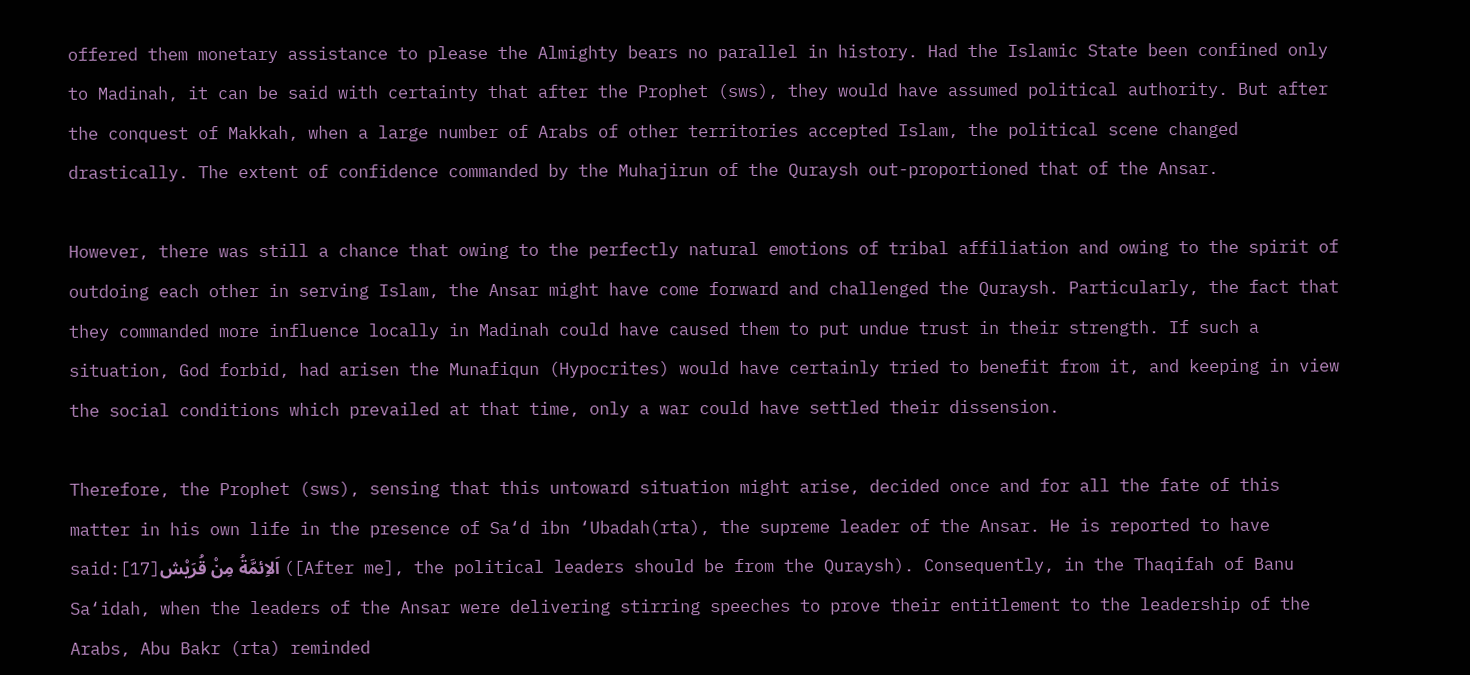offered them monetary assistance to please the Almighty bears no parallel in history. Had the Islamic State been confined only to Madinah, it can be said with certainty that after the Prophet (sws), they would have assumed political authority. But after the conquest of Makkah, when a large number of Arabs of other territories accepted Islam, the political scene changed drastically. The extent of confidence commanded by the Muhajirun of the Quraysh out-proportioned that of the Ansar.

However, there was still a chance that owing to the perfectly natural emotions of tribal affiliation and owing to the spirit of outdoing each other in serving Islam, the Ansar might have come forward and challenged the Quraysh. Particularly, the fact that they commanded more influence locally in Madinah could have caused them to put undue trust in their strength. If such a situation, God forbid, had arisen the Munafiqun (Hypocrites) would have certainly tried to benefit from it, and keeping in view the social conditions which prevailed at that time, only a war could have settled their dissension.

Therefore, the Prophet (sws), sensing that this untoward situation might arise, decided once and for all the fate of this matter in his own life in the presence of Sa‘d ibn ‘Ubadah(rta), the supreme leader of the Ansar. He is reported to have said:[17]اَلاِئمَّةُ مِنْ قُرَيْش ([After me], the political leaders should be from the Quraysh). Consequently, in the Thaqifah of Banu Sa‘idah, when the leaders of the Ansar were delivering stirring speeches to prove their entitlement to the leadership of the Arabs, Abu Bakr (rta) reminded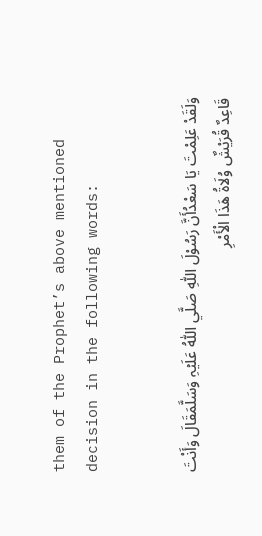them of the Prophet’s above mentioned decision in the following words:


وَلَقَدْ عَلِمْتَ يَا سَعْدُأَنَّ رَسُوْلَ اللّٰہِ صَلَّي اللّٰہُ عَلَیۡہِ وَسَلَّمَقَالَ وَأَنْتَ قَاعِدٌ قُرَيْشٌ وُلَاةُ هَذَا الْأَمْرِ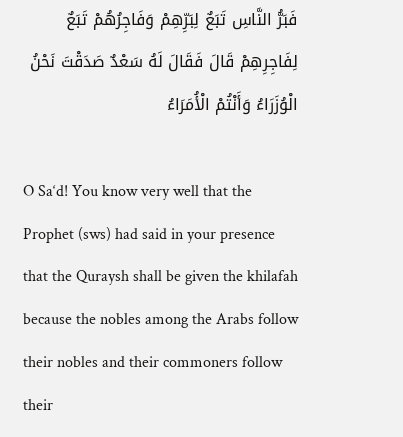فَبَرُّ النَّاسِ تَبَعٌ لِبَرِّهِمْ وَفَاجِرُهُمْ تَبَعٌ لِفَاجِرِهِمْ قَالَ فَقَالَ لَهُ سَعْدٌ صَدَقْتَ نَحْنُ الْوُزَرَاءُ وَأَنْتُمْ الْأُمَرَاءُ

O Sa‘d! You know very well that the Prophet (sws) had said in your presence that the Quraysh shall be given the khilafah because the nobles among the Arabs follow their nobles and their commoners follow their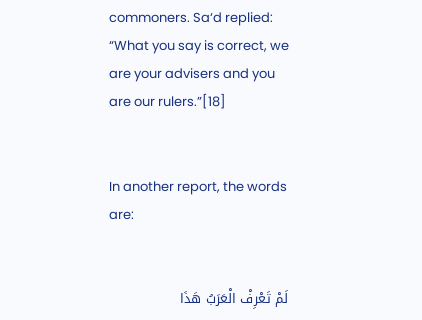commoners. Sa‘d replied: “What you say is correct, we are your advisers and you are our rulers.”[18]


In another report, the words are:


لَمْ تَعْرِفْ الْعَرَبُ هَذَا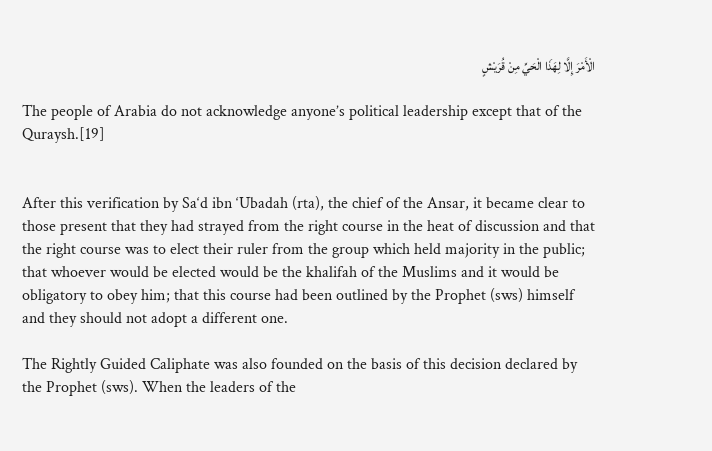الْأَمْرَ إِلَّا لِهَذَا الْحَيِّ مِنْ قُرَيْشٍ

The people of Arabia do not acknowledge anyone’s political leadership except that of the Quraysh.[19]


After this verification by Sa‘d ibn ‘Ubadah (rta), the chief of the Ansar, it became clear to those present that they had strayed from the right course in the heat of discussion and that the right course was to elect their ruler from the group which held majority in the public; that whoever would be elected would be the khalifah of the Muslims and it would be obligatory to obey him; that this course had been outlined by the Prophet (sws) himself and they should not adopt a different one.

The Rightly Guided Caliphate was also founded on the basis of this decision declared by the Prophet (sws). When the leaders of the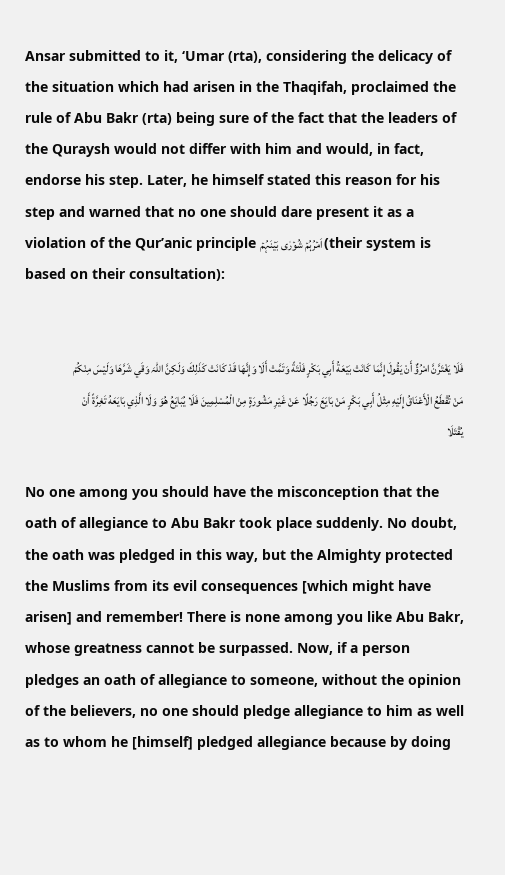Ansar submitted to it, ‘Umar (rta), considering the delicacy of the situation which had arisen in the Thaqifah, proclaimed the rule of Abu Bakr (rta) being sure of the fact that the leaders of the Quraysh would not differ with him and would, in fact, endorse his step. Later, he himself stated this reason for his step and warned that no one should dare present it as a violation of the Qur’anic principle اَمۡرُہُمۡ شُوۡرٰی بَیۡنَہُمۡ (their system is based on their consultation):


فَلَا يَغْتَرَّنَّ امْرُؤٌ أَنْ يَقُولَ إِنَّمَا كَانَتْ بَيْعَةُ أَبِي بَكْرٍ فَلْتَةً وَتَمَّتْ أَلَا وَإِنَّهَا قَدْ كَانَتْ كَذَلِكَ وَلَكِنَّ اللّٰہَ وَقَي شَرَّهَا وَلَيْسَ مِنْكُمْ مَنْ تُقْطَعُ الْأَعْنَاقُ إِلَيْهِ مِثْلُ أَبِي بَكْرٍ مَنْ بَايَعَ رَجُلًا عَنْ غَيْرِ مَشُورَةٍ مِنْ الْمُسْلِمِينَ فَلَا يُبَايَعُ هُوَ وَلَا الَّذِي بَايَعَهُ تَغِرَّةً أَنْ يُقْتَلَا

No one among you should have the misconception that the oath of allegiance to Abu Bakr took place suddenly. No doubt, the oath was pledged in this way, but the Almighty protected the Muslims from its evil consequences [which might have arisen] and remember! There is none among you like Abu Bakr, whose greatness cannot be surpassed. Now, if a person pledges an oath of allegiance to someone, without the opinion of the believers, no one should pledge allegiance to him as well as to whom he [himself] pledged allegiance because by doing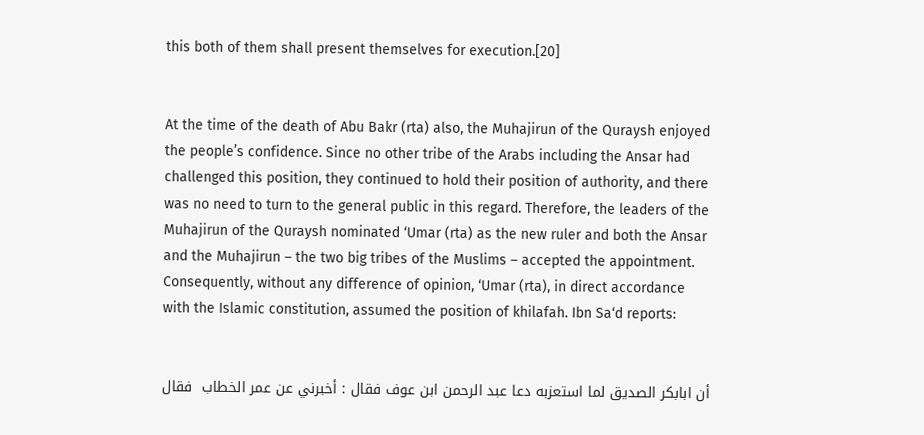this both of them shall present themselves for execution.[20]


At the time of the death of Abu Bakr (rta) also, the Muhajirun of the Quraysh enjoyed the people’s confidence. Since no other tribe of the Arabs including the Ansar had challenged this position, they continued to hold their position of authority, and there was no need to turn to the general public in this regard. Therefore, the leaders of the Muhajirun of the Quraysh nominated ‘Umar (rta) as the new ruler and both the Ansar and the Muhajirun – the two big tribes of the Muslims – accepted the appointment. Consequently, without any difference of opinion, ‘Umar (rta), in direct accordance with the Islamic constitution, assumed the position of khilafah. Ibn Sa‘d reports:


أن ابابكر الصديق لما استعزبه دعا عبد الرحمن ابن عوف فقال : أخبرني عن عمر الخطاب  فقال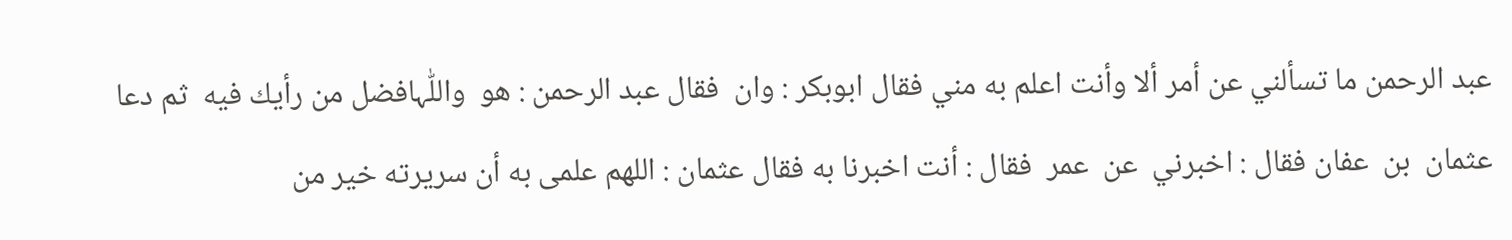عبد الرحمن ما تسألني عن أمر ألا وأنت اعلم به مني فقال ابوبكر : وان  فقال عبد الرحمن : هو  واللّٰہافضل من رأيك فيه  ثم دعا  عثمان  بن  عفان فقال : اخبرني  عن  عمر  فقال : أنت اخبرنا به فقال عثمان : اللهم علمی به أن سريرته خير من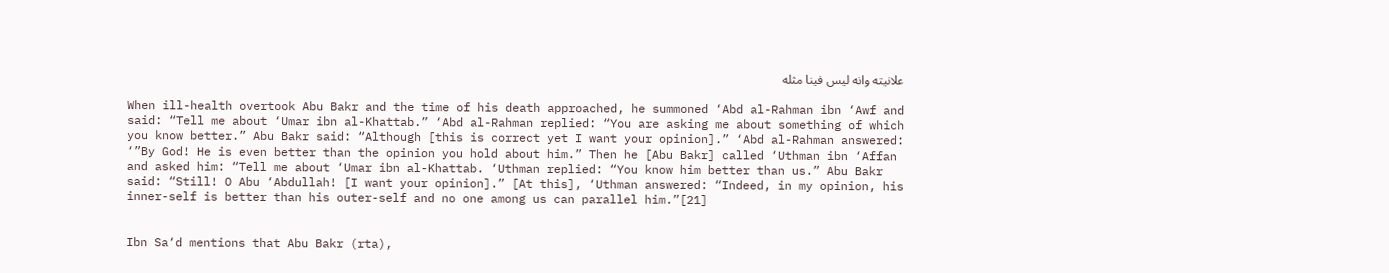علانيته وانه ليس فينا مثله

When ill-health overtook Abu Bakr and the time of his death approached, he summoned ‘Abd al-Rahman ibn ‘Awf and said: “Tell me about ‘Umar ibn al-Khattab.” ‘Abd al-Rahman replied: “You are asking me about something of which you know better.” Abu Bakr said: “Although [this is correct yet I want your opinion].” ‘Abd al-Rahman answered: ‘”By God! He is even better than the opinion you hold about him.” Then he [Abu Bakr] called ‘Uthman ibn ‘Affan and asked him: “Tell me about ‘Umar ibn al-Khattab. ‘Uthman replied: “You know him better than us.” Abu Bakr said: “Still! O Abu ‘Abdullah! [I want your opinion].” [At this], ‘Uthman answered: “Indeed, in my opinion, his inner-self is better than his outer-self and no one among us can parallel him.”[21]


Ibn Sa‘d mentions that Abu Bakr (rta),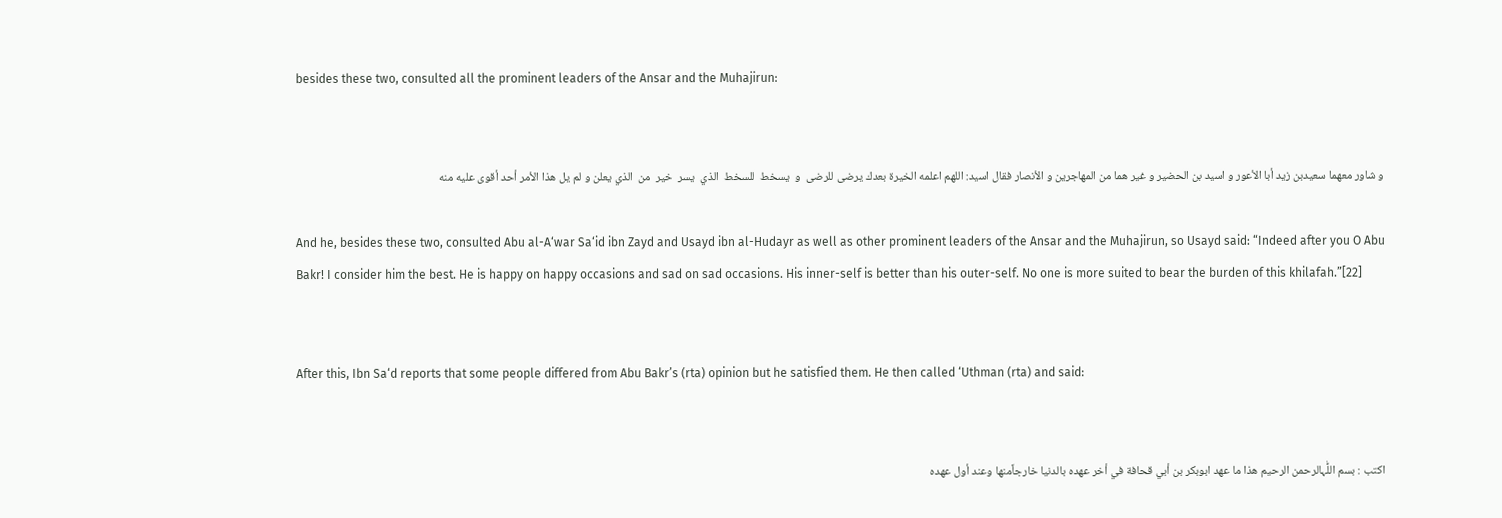besides these two, consulted all the prominent leaders of the Ansar and the Muhajirun:


و شاور معهما سعيدبن زيد أبا الأعور و اسيد بن الحضير و غير هما من المهاجرين و الأنصار فقال اسيد: اللهم اعلمه الخيرة بعدك يرضی للرضی  و  يسخط  للسخط  الذي  يسر  خير  من  الذي يعلن و لم يل هذا الأمر أحد أقوى عليه منه

And he, besides these two, consulted Abu al-A‘war Sa‘id ibn Zayd and Usayd ibn al-Hudayr as well as other prominent leaders of the Ansar and the Muhajirun, so Usayd said: “Indeed after you O Abu Bakr! I consider him the best. He is happy on happy occasions and sad on sad occasions. His inner-self is better than his outer-self. No one is more suited to bear the burden of this khilafah.”[22]


After this, Ibn Sa‘d reports that some people differed from Abu Bakr’s (rta) opinion but he satisfied them. He then called ‘Uthman (rta) and said:


اكتب : بسم اللّٰہالرحمن الرحيم هذا ما عهد ابوبكر بن أبي قحافة في أخر عهده بالدنيا خارجاًمنها وعند أول عهده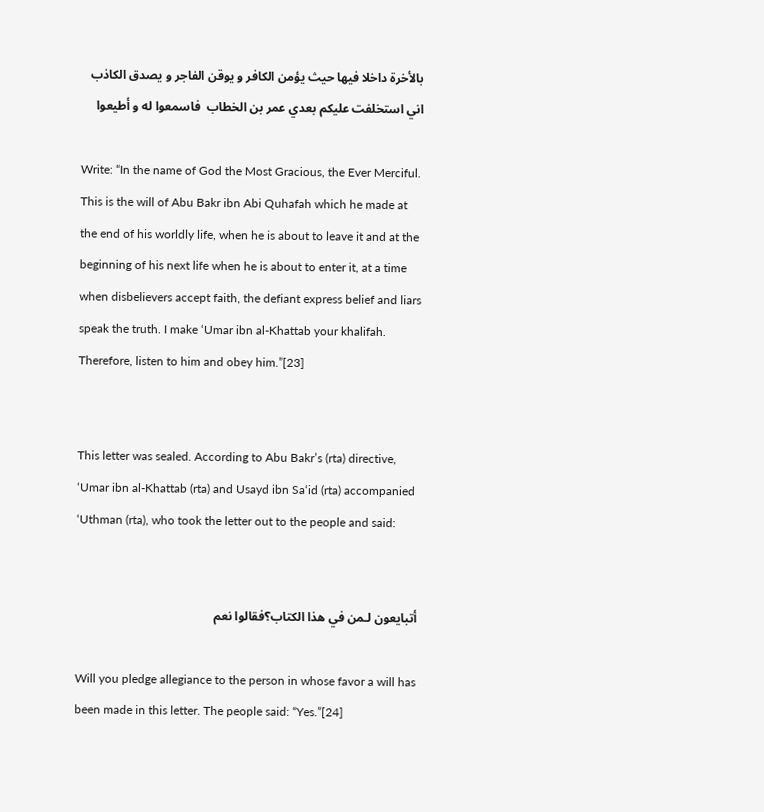بالأخرة داخلا فيها حيث يؤمن الكافر و يوقن الفاجر و يصدق الكاذب اني استخلفت عليكم بعدي عمر بن الخطاب  فاسمعوا له و أطيعوا

Write: “In the name of God the Most Gracious, the Ever Merciful. This is the will of Abu Bakr ibn Abi Quhafah which he made at the end of his worldly life, when he is about to leave it and at the beginning of his next life when he is about to enter it, at a time when disbelievers accept faith, the defiant express belief and liars speak the truth. I make ‘Umar ibn al-Khattab your khalifah. Therefore, listen to him and obey him.”[23]


This letter was sealed. According to Abu Bakr’s (rta) directive, ‘Umar ibn al-Khattab (rta) and Usayd ibn Sa‘id (rta) accompanied ‘Uthman (rta), who took the letter out to the people and said:


أتبايعون لـمن في هذا الكتاب؟فقالوا نعم

Will you pledge allegiance to the person in whose favor a will has been made in this letter. The people said: “Yes.”[24]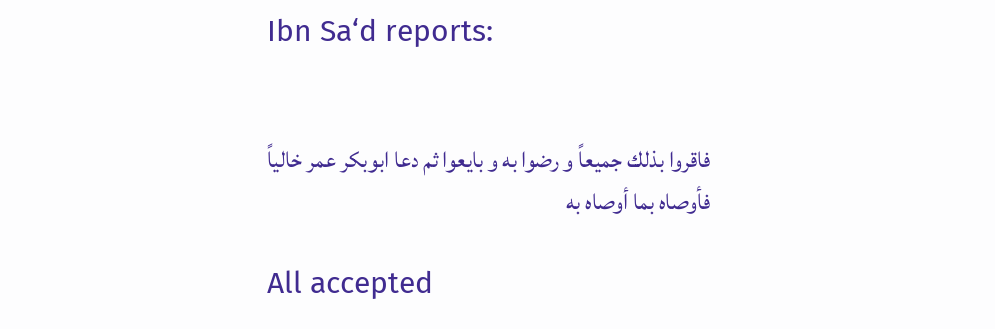Ibn Sa‘d reports:


فاقروا بذلك جميعاً و رضوا به و بايعوا ثم دعا ابوبكر عمر خالياً  فأوصاه بما أوصاه به

All accepted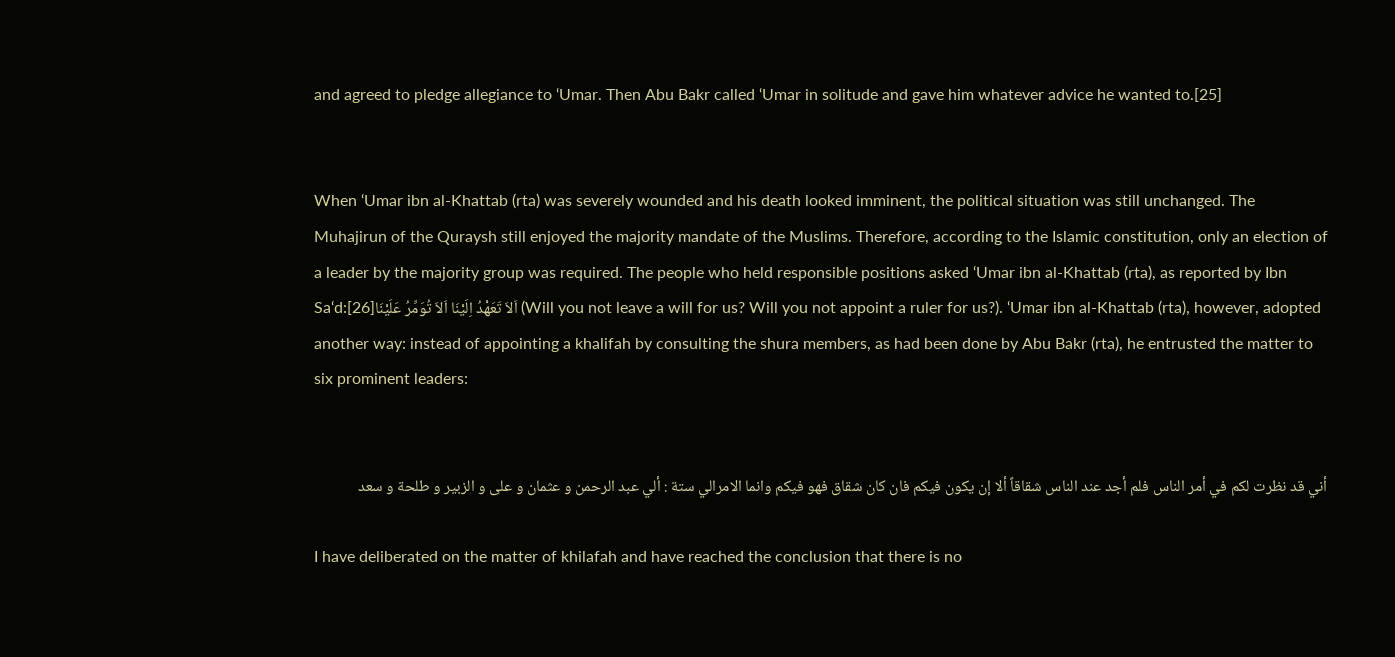and agreed to pledge allegiance to ‘Umar. Then Abu Bakr called ‘Umar in solitude and gave him whatever advice he wanted to.[25]


When ‘Umar ibn al-Khattab (rta) was severely wounded and his death looked imminent, the political situation was still unchanged. The Muhajirun of the Quraysh still enjoyed the majority mandate of the Muslims. Therefore, according to the Islamic constitution, only an election of a leader by the majority group was required. The people who held responsible positions asked ‘Umar ibn al-Khattab (rta), as reported by Ibn Sa‘d:[26]اَلاَ تَعَهْدُ اِلَيْنَا اَلاَ تُوَمِّرُ عَلَيْنَا (Will you not leave a will for us? Will you not appoint a ruler for us?). ‘Umar ibn al-Khattab (rta), however, adopted another way: instead of appointing a khalifah by consulting the shura members, as had been done by Abu Bakr (rta), he entrusted the matter to six prominent leaders:


أني قد نظرت لكم في أمر الناس فلم أجد عند الناس شقاقاً ألا إن يكون فيكم فان كان شقاق فهو فيكم وانما الامرالي ستة : ألي عبد الرحمن و عثمان و علی و الزبير و طلحة و سعد

I have deliberated on the matter of khilafah and have reached the conclusion that there is no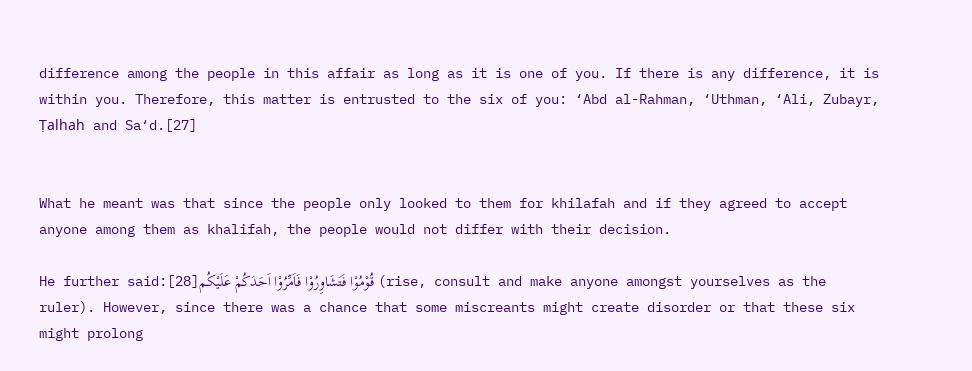difference among the people in this affair as long as it is one of you. If there is any difference, it is within you. Therefore, this matter is entrusted to the six of you: ‘Abd al-Rahman, ‘Uthman, ‘Ali, Zubayr, Ṭalhah and Sa‘d.[27]


What he meant was that since the people only looked to them for khilafah and if they agreed to accept anyone among them as khalifah, the people would not differ with their decision.

He further said:[28]قُوْمُوْا فَتَشَاوِرُوْا فَاَمِّرُوْا اَحَدَكُمْ عَلَيْكُم (rise, consult and make anyone amongst yourselves as the ruler). However, since there was a chance that some miscreants might create disorder or that these six might prolong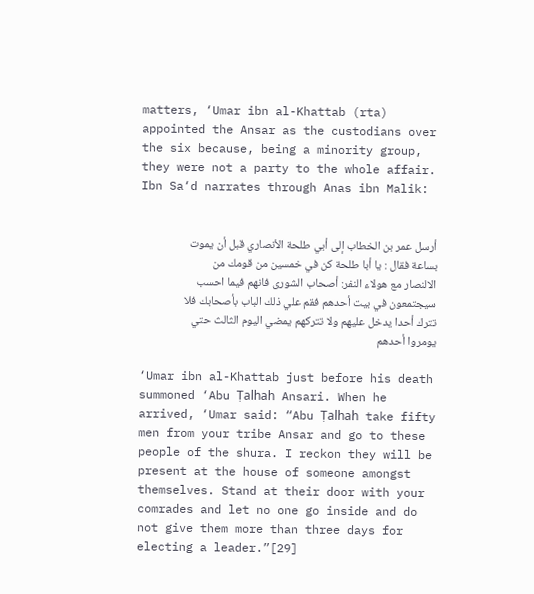matters, ‘Umar ibn al-Khattab (rta) appointed the Ansar as the custodians over the six because, being a minority group, they were not a party to the whole affair. Ibn Sa‘d narrates through Anas ibn Malik:


أرسل عمر بن الخطاب إلی أبي طلحة الأنصاري قبل أن يموت بساعة فقال : يا أبا طلحة كن في خمسين من قومك من الالنصار مع هولاء النفر: أصحاب الشورى فانهم فيما احسب سيجتمعون في بيت أحدهم فقم علي ذلك الباب بأصحابك فلا تترك أحدا يدخل عليهم ولا تتركهم يمضي اليوم الثالث حتي يومروا أحدهم

‘Umar ibn al-Khattab just before his death summoned ‘Abu Ṭalhah Ansari. When he arrived, ‘Umar said: “Abu Ṭalhah take fifty men from your tribe Ansar and go to these people of the shura. I reckon they will be present at the house of someone amongst themselves. Stand at their door with your comrades and let no one go inside and do not give them more than three days for electing a leader.”[29]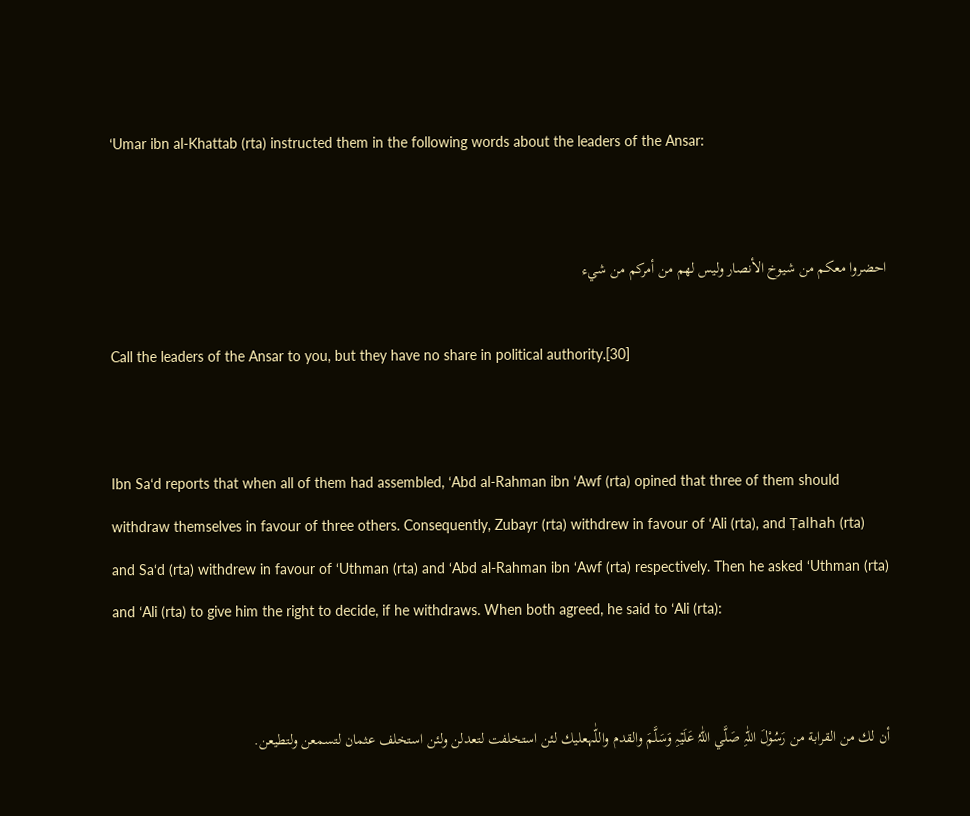‘Umar ibn al-Khattab (rta) instructed them in the following words about the leaders of the Ansar:


احضروا معكم من شيوخ الأنصار وليس لهم من أمركم من شيء

Call the leaders of the Ansar to you, but they have no share in political authority.[30]


Ibn Sa‘d reports that when all of them had assembled, ‘Abd al-Rahman ibn ‘Awf (rta) opined that three of them should withdraw themselves in favour of three others. Consequently, Zubayr (rta) withdrew in favour of ‘Ali (rta), and Ṭalhah (rta) and Sa‘d (rta) withdrew in favour of ‘Uthman (rta) and ‘Abd al-Rahman ibn ‘Awf (rta) respectively. Then he asked ‘Uthman (rta) and ‘Ali (rta) to give him the right to decide, if he withdraws. When both agreed, he said to ‘Ali (rta):


أن لك من القرابة من رَسُوْلَ اللّٰہِ صَلَّي اللّٰہُ عَلَیۡہِ وَسَلَّمَ والقدم واللّٰہعليك لئن استخلفت لتعدلن ولئن استخلف عثمان لتسمعن ولتطيعن.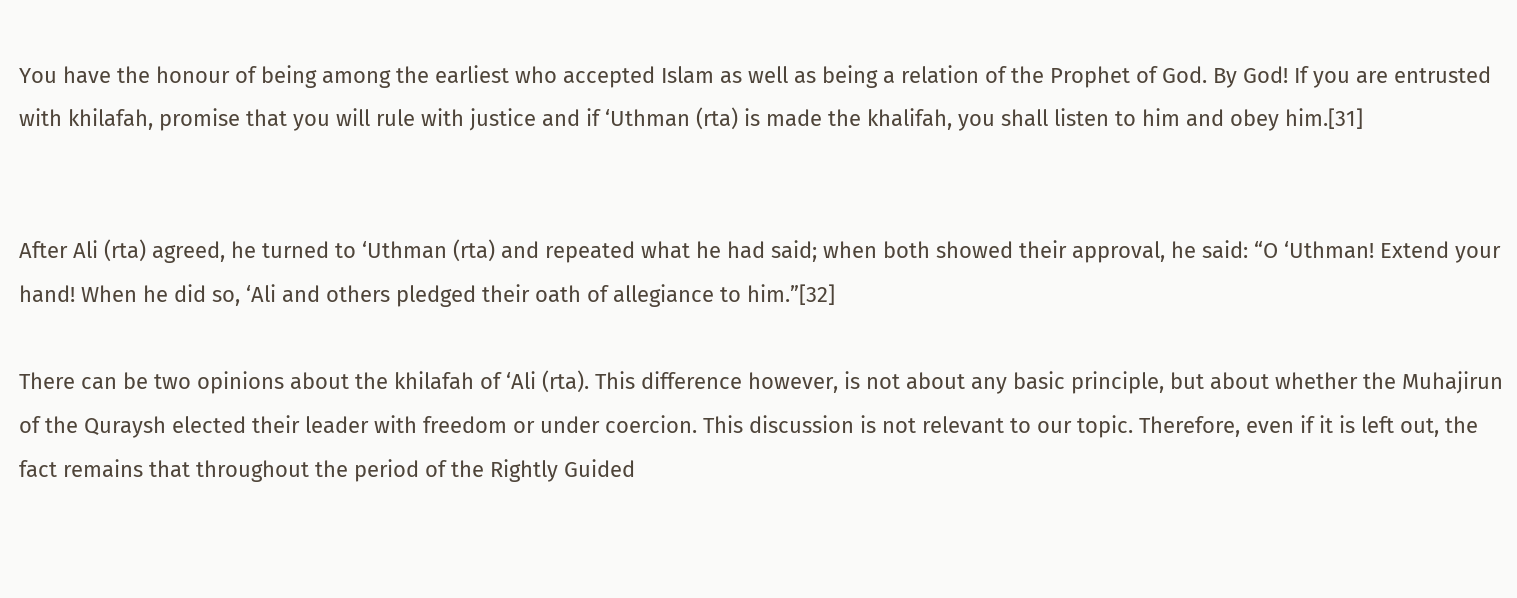You have the honour of being among the earliest who accepted Islam as well as being a relation of the Prophet of God. By God! If you are entrusted with khilafah, promise that you will rule with justice and if ‘Uthman (rta) is made the khalifah, you shall listen to him and obey him.[31]


After Ali (rta) agreed, he turned to ‘Uthman (rta) and repeated what he had said; when both showed their approval, he said: “O ‘Uthman! Extend your hand! When he did so, ‘Ali and others pledged their oath of allegiance to him.”[32]

There can be two opinions about the khilafah of ‘Ali (rta). This difference however, is not about any basic principle, but about whether the Muhajirun of the Quraysh elected their leader with freedom or under coercion. This discussion is not relevant to our topic. Therefore, even if it is left out, the fact remains that throughout the period of the Rightly Guided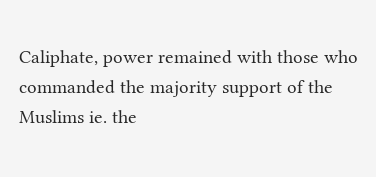Caliphate, power remained with those who commanded the majority support of the Muslims ie. the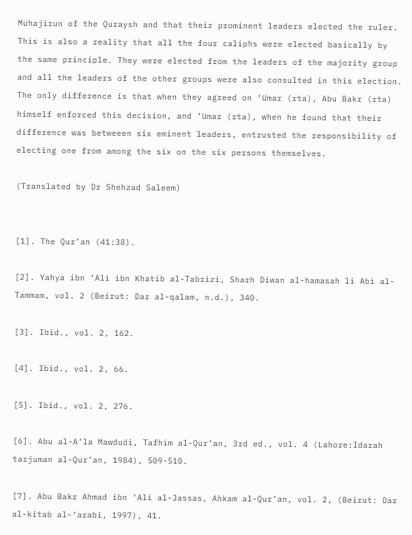Muhajirun of the Quraysh and that their prominent leaders elected the ruler. This is also a reality that all the four caliphs were elected basically by the same principle. They were elected from the leaders of the majority group and all the leaders of the other groups were also consulted in this election. The only difference is that when they agreed on ‘Umar (rta), Abu Bakr (rta) himself enforced this decision, and ‘Umar (rta), when he found that their difference was betweeen six eminent leaders, entrusted the responsibility of electing one from among the six on the six persons themselves.

(Translated by Dr Shehzad Saleem)


[1]. The Qur’an (41:38).

[2]. Yahya ibn ‘Ali ibn Khatib al-Tabrizi, Sharh Diwan al-hamasah li Abi al-Tammam, vol. 2 (Beirut: Dar al-qalam, n.d.), 340.

[3]. Ibid., vol. 2, 162.

[4]. Ibid., vol. 2, 66.

[5]. Ibid., vol. 2, 276.

[6]. Abu al-A‘la Mawdudi, Tafhim al-Qur’an, 3rd ed., vol. 4 (Lahore:Idarah tarjuman al-Qur’an, 1984), 509-510.

[7]. Abu Bakr Ahmad ibn ‘Ali al-Jassas, Ahkam al-Qur’an, vol. 2, (Beirut: Dar al-kitab al-‘arabi, 1997), 41.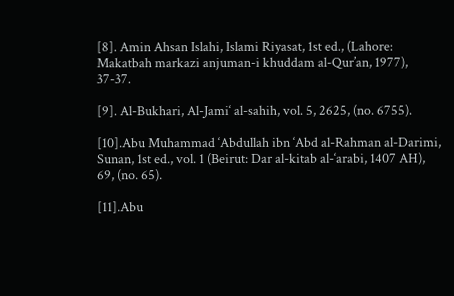[8]. Amin Ahsan Islahi, Islami Riyasat, 1st ed., (Lahore: Makatbah markazi anjuman-i khuddam al-Qur’an, 1977), 37-37.

[9]. Al-Bukhari, Al-Jami‘ al-sahih, vol. 5, 2625, (no. 6755).

[10].Abu Muhammad ‘Abdullah ibn ‘Abd al-Rahman al-Darimi, Sunan, 1st ed., vol. 1 (Beirut: Dar al-kitab al-‘arabi, 1407 AH), 69, (no. 65).

[11].Abu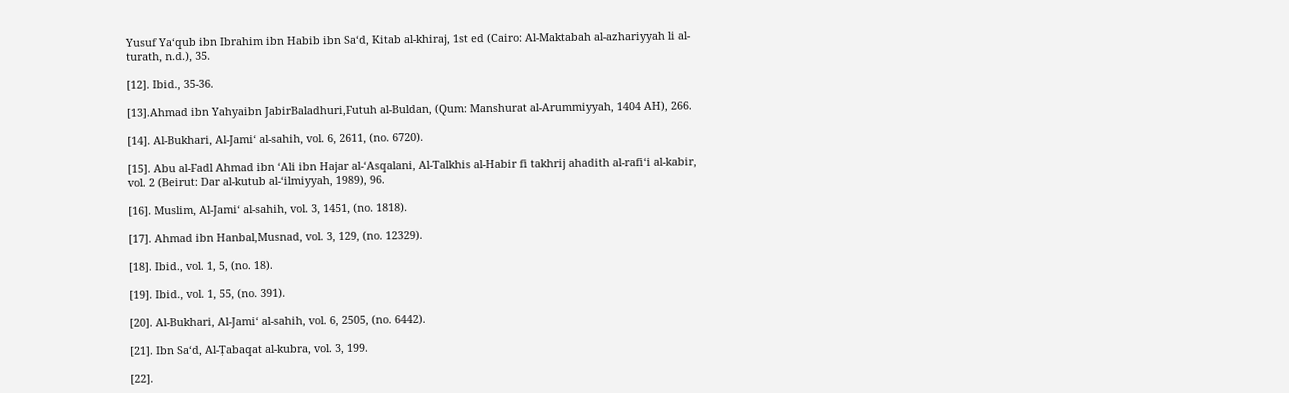Yusuf Ya‘qub ibn Ibrahim ibn Habib ibn Sa‘d, Kitab al-khiraj, 1st ed (Cairo: Al-Maktabah al-azhariyyah li al-turath, n.d.), 35.

[12]. Ibid., 35-36.

[13].Ahmad ibn Yahyaibn JabirBaladhuri,Futuh al-Buldan, (Qum: Manshurat al-Arummiyyah, 1404 AH), 266.

[14]. Al-Bukhari, Al-Jami‘ al-sahih, vol. 6, 2611, (no. 6720).

[15]. Abu al-Fadl Ahmad ibn ‘Ali ibn Hajar al-‘Asqalani, Al-Talkhis al-Habir fi takhrij ahadith al-rafi‘i al-kabir, vol. 2 (Beirut: Dar al-kutub al-‘ilmiyyah, 1989), 96.

[16]. Muslim, Al-Jami‘ al-sahih, vol. 3, 1451, (no. 1818).

[17]. Ahmad ibn Hanbal,Musnad, vol. 3, 129, (no. 12329).

[18]. Ibid., vol. 1, 5, (no. 18).

[19]. Ibid., vol. 1, 55, (no. 391).

[20]. Al-Bukhari, Al-Jami‘ al-sahih, vol. 6, 2505, (no. 6442).

[21]. Ibn Sa‘d, Al-Ṭabaqat al-kubra, vol. 3, 199.

[22].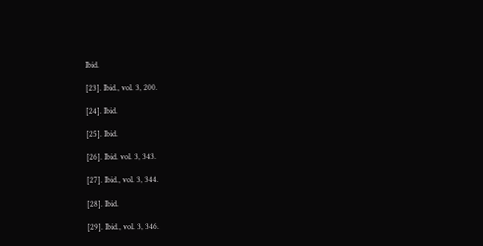Ibid.

[23]. Ibid., vol. 3, 200.

[24]. Ibid.

[25]. Ibid.

[26]. Ibid. vol. 3, 343.

[27]. Ibid., vol. 3, 344.

[28]. Ibid.

[29]. Ibid., vol. 3, 346.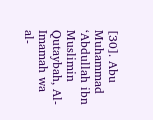[30]. Abu Muhammad ‘Abdullah ibn Muslimin Qutaybah, Al-Imamah wa al-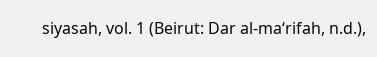siyasah, vol. 1 (Beirut: Dar al-ma‘rifah, n.d.),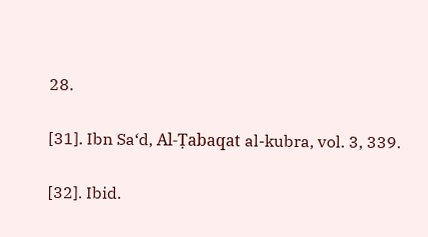28.

[31]. Ibn Sa‘d, Al-Ṭabaqat al-kubra, vol. 3, 339.

[32]. Ibid.